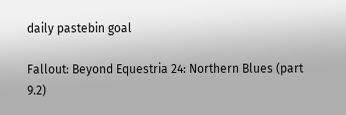daily pastebin goal

Fallout: Beyond Equestria 24: Northern Blues (part 9.2)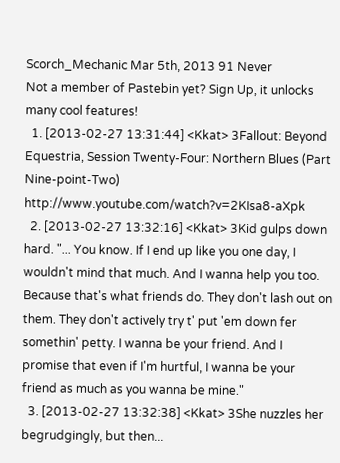Scorch_Mechanic Mar 5th, 2013 91 Never
Not a member of Pastebin yet? Sign Up, it unlocks many cool features!
  1. [2013-02-27 13:31:44] <Kkat> 3Fallout: Beyond Equestria, Session Twenty-Four: Northern Blues (Part Nine-point-Two)  http://www.youtube.com/watch?v=2KIsa8-aXpk
  2. [2013-02-27 13:32:16] <Kkat> 3Kid gulps down hard. "... You know. If I end up like you one day, I wouldn't mind that much. And I wanna help you too. Because that's what friends do. They don't lash out on them. They don't actively try t' put 'em down fer somethin' petty. I wanna be your friend. And I promise that even if I'm hurtful, I wanna be your friend as much as you wanna be mine."
  3. [2013-02-27 13:32:38] <Kkat> 3She nuzzles her begrudgingly, but then...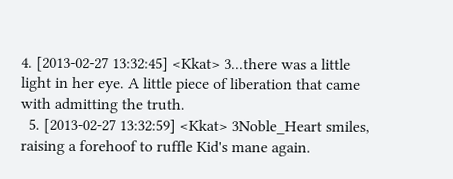4. [2013-02-27 13:32:45] <Kkat> 3...there was a little light in her eye. A little piece of liberation that came with admitting the truth.
  5. [2013-02-27 13:32:59] <Kkat> 3Noble_Heart smiles, raising a forehoof to ruffle Kid's mane again.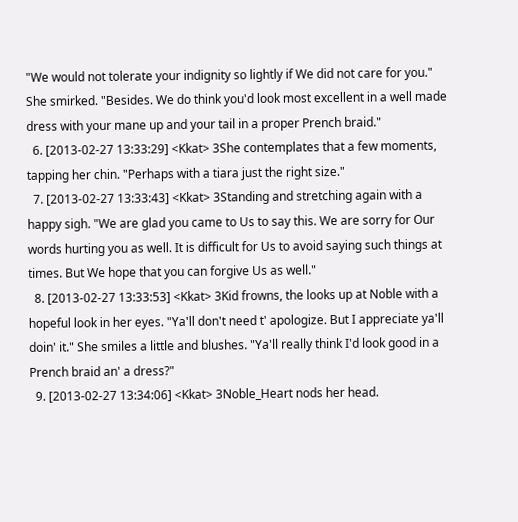"We would not tolerate your indignity so lightly if We did not care for you." She smirked. "Besides. We do think you'd look most excellent in a well made dress with your mane up and your tail in a proper Prench braid."
  6. [2013-02-27 13:33:29] <Kkat> 3She contemplates that a few moments, tapping her chin. "Perhaps with a tiara just the right size."
  7. [2013-02-27 13:33:43] <Kkat> 3Standing and stretching again with a happy sigh. "We are glad you came to Us to say this. We are sorry for Our words hurting you as well. It is difficult for Us to avoid saying such things at times. But We hope that you can forgive Us as well."
  8. [2013-02-27 13:33:53] <Kkat> 3Kid frowns, the looks up at Noble with a hopeful look in her eyes. "Ya'll don't need t' apologize. But I appreciate ya'll doin' it." She smiles a little and blushes. "Ya'll really think I'd look good in a Prench braid an' a dress?"
  9. [2013-02-27 13:34:06] <Kkat> 3Noble_Heart nods her head.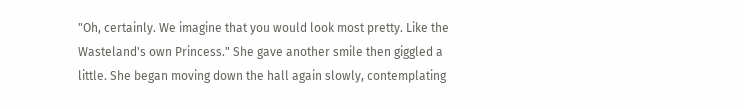"Oh, certainly. We imagine that you would look most pretty. Like the Wasteland's own Princess." She gave another smile then giggled a little. She began moving down the hall again slowly, contemplating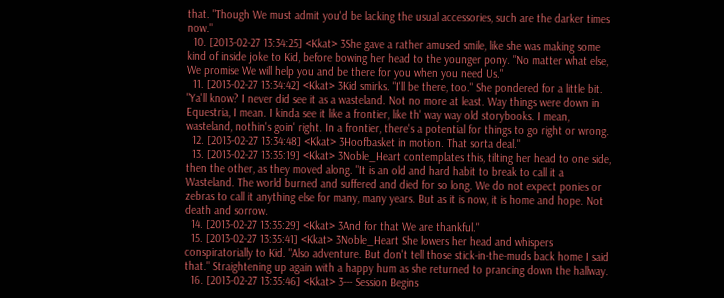that. "Though We must admit you'd be lacking the usual accessories, such are the darker times now."
  10. [2013-02-27 13:34:25] <Kkat> 3She gave a rather amused smile, like she was making some kind of inside joke to Kid, before bowing her head to the younger pony. "No matter what else, We promise We will help you and be there for you when you need Us."
  11. [2013-02-27 13:34:42] <Kkat> 3Kid smirks. "I'll be there, too." She pondered for a little bit. "Ya'll know? I never did see it as a wasteland. Not no more at least. Way things were down in Equestria, I mean. I kinda see it like a frontier, like th' way way old storybooks. I mean, wasteland, nothin's goin' right. In a frontier, there's a potential for things to go right or wrong.
  12. [2013-02-27 13:34:48] <Kkat> 3Hoofbasket in motion. That sorta deal."
  13. [2013-02-27 13:35:19] <Kkat> 3Noble_Heart contemplates this, tilting her head to one side, then the other, as they moved along. "It is an old and hard habit to break to call it a Wasteland. The world burned and suffered and died for so long. We do not expect ponies or zebras to call it anything else for many, many years. But as it is now, it is home and hope. Not death and sorrow.
  14. [2013-02-27 13:35:29] <Kkat> 3And for that We are thankful."
  15. [2013-02-27 13:35:41] <Kkat> 3Noble_Heart She lowers her head and whispers conspiratorially to Kid. "Also adventure. But don't tell those stick-in-the-muds back home I said that." Straightening up again with a happy hum as she returned to prancing down the hallway.
  16. [2013-02-27 13:35:46] <Kkat> 3--- Session Begins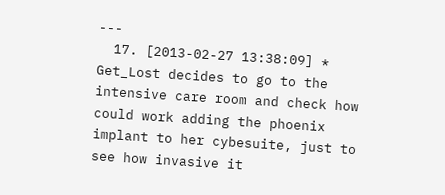---
  17. [2013-02-27 13:38:09] * Get_Lost decides to go to the intensive care room and check how could work adding the phoenix implant to her cybesuite, just to see how invasive it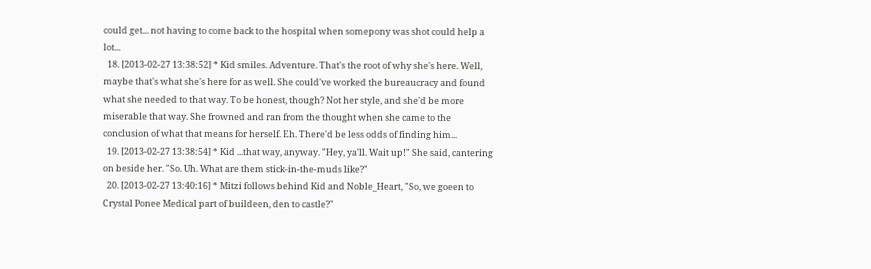could get... not having to come back to the hospital when somepony was shot could help a lot...
  18. [2013-02-27 13:38:52] * Kid smiles. Adventure. That's the root of why she's here. Well, maybe that's what she's here for as well. She could've worked the bureaucracy and found what she needed to that way. To be honest, though? Not her style, and she'd be more miserable that way. She frowned and ran from the thought when she came to the conclusion of what that means for herself. Eh. There'd be less odds of finding him...
  19. [2013-02-27 13:38:54] * Kid ...that way, anyway. "Hey, ya'll. Wait up!" She said, cantering on beside her. "So. Uh. What are them stick-in-the-muds like?"
  20. [2013-02-27 13:40:16] * Mitzi follows behind Kid and Noble_Heart, "So, we goeen to Crystal Ponee Medical part of buildeen, den to castle?"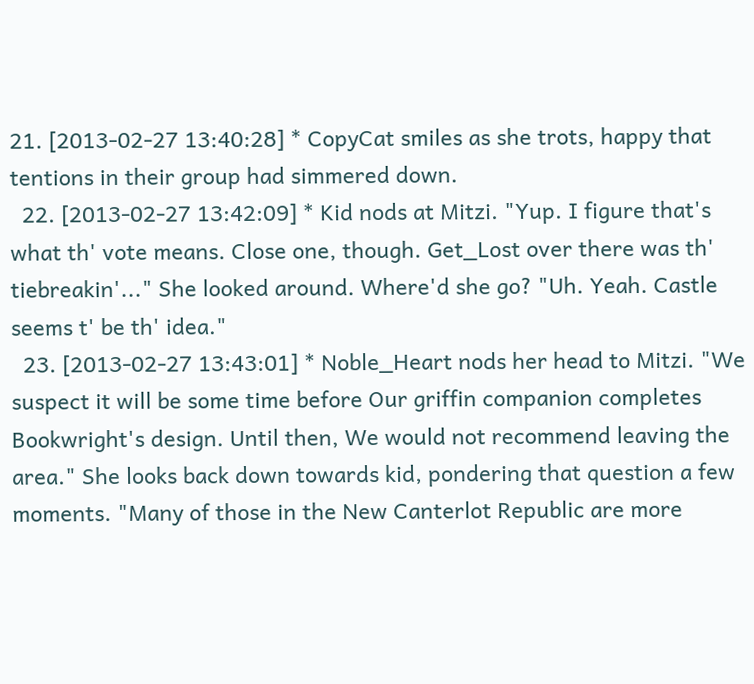21. [2013-02-27 13:40:28] * CopyCat smiles as she trots, happy that tentions in their group had simmered down.
  22. [2013-02-27 13:42:09] * Kid nods at Mitzi. "Yup. I figure that's what th' vote means. Close one, though. Get_Lost over there was th' tiebreakin'..." She looked around. Where'd she go? "Uh. Yeah. Castle seems t' be th' idea."
  23. [2013-02-27 13:43:01] * Noble_Heart nods her head to Mitzi. "We suspect it will be some time before Our griffin companion completes Bookwright's design. Until then, We would not recommend leaving the area." She looks back down towards kid, pondering that question a few moments. "Many of those in the New Canterlot Republic are more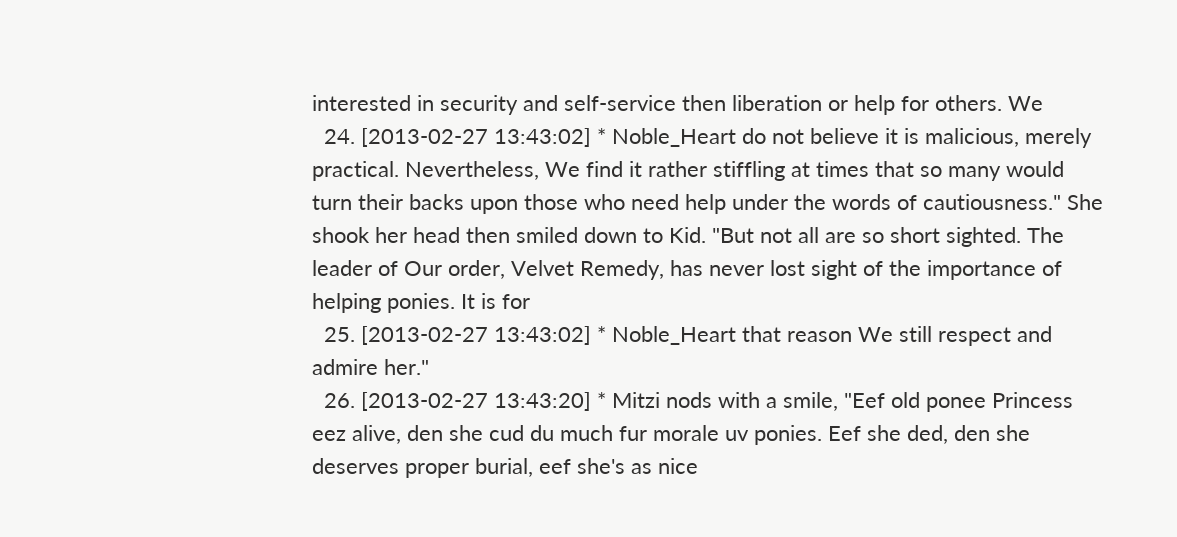interested in security and self-service then liberation or help for others. We
  24. [2013-02-27 13:43:02] * Noble_Heart do not believe it is malicious, merely practical. Nevertheless, We find it rather stiffling at times that so many would turn their backs upon those who need help under the words of cautiousness." She shook her head then smiled down to Kid. "But not all are so short sighted. The leader of Our order, Velvet Remedy, has never lost sight of the importance of helping ponies. It is for
  25. [2013-02-27 13:43:02] * Noble_Heart that reason We still respect and admire her."
  26. [2013-02-27 13:43:20] * Mitzi nods with a smile, "Eef old ponee Princess eez alive, den she cud du much fur morale uv ponies. Eef she ded, den she deserves proper burial, eef she's as nice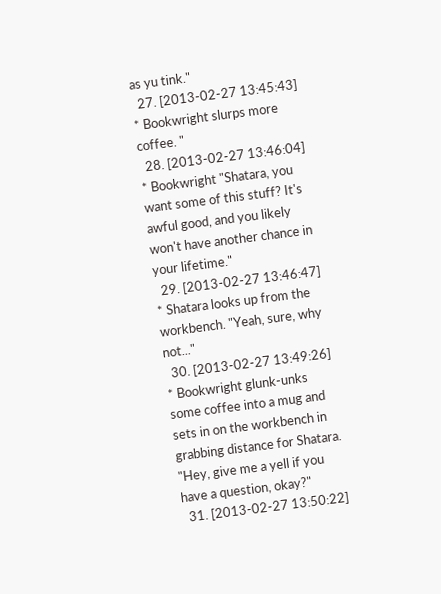as yu tink."
  27. [2013-02-27 13:45:43] * Bookwright slurps more coffee. "
  28. [2013-02-27 13:46:04] * Bookwright "Shatara, you want some of this stuff? It's awful good, and you likely won't have another chance in your lifetime."
  29. [2013-02-27 13:46:47] * Shatara looks up from the workbench. "Yeah, sure, why not..."
  30. [2013-02-27 13:49:26] * Bookwright glunk-unks some coffee into a mug and sets in on the workbench in grabbing distance for Shatara. "Hey, give me a yell if you have a question, okay?"
  31. [2013-02-27 13:50:22]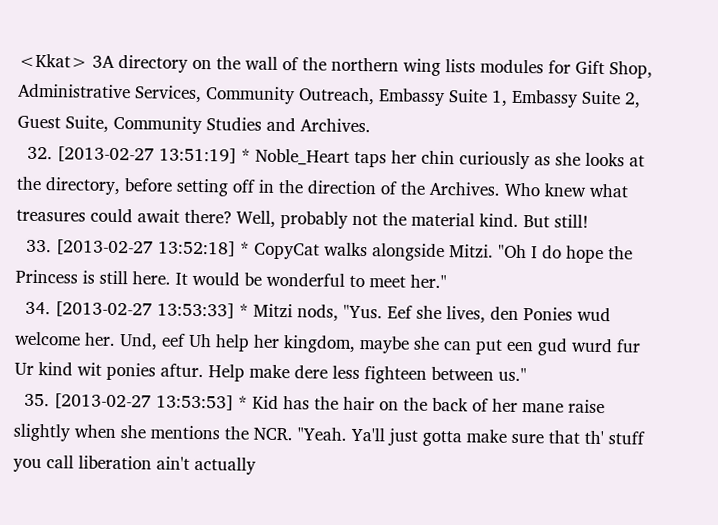<Kkat> 3A directory on the wall of the northern wing lists modules for Gift Shop, Administrative Services, Community Outreach, Embassy Suite 1, Embassy Suite 2, Guest Suite, Community Studies and Archives.
  32. [2013-02-27 13:51:19] * Noble_Heart taps her chin curiously as she looks at the directory, before setting off in the direction of the Archives. Who knew what treasures could await there? Well, probably not the material kind. But still!
  33. [2013-02-27 13:52:18] * CopyCat walks alongside Mitzi. "Oh I do hope the Princess is still here. It would be wonderful to meet her."
  34. [2013-02-27 13:53:33] * Mitzi nods, "Yus. Eef she lives, den Ponies wud welcome her. Und, eef Uh help her kingdom, maybe she can put een gud wurd fur Ur kind wit ponies aftur. Help make dere less fighteen between us."
  35. [2013-02-27 13:53:53] * Kid has the hair on the back of her mane raise slightly when she mentions the NCR. "Yeah. Ya'll just gotta make sure that th' stuff you call liberation ain't actually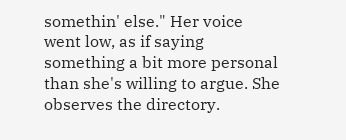somethin' else." Her voice went low, as if saying something a bit more personal than she's willing to argue. She observes the directory.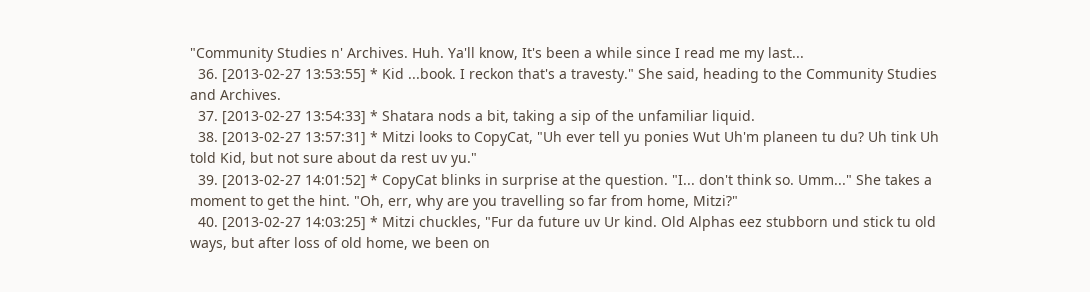"Community Studies n' Archives. Huh. Ya'll know, It's been a while since I read me my last...
  36. [2013-02-27 13:53:55] * Kid ...book. I reckon that's a travesty." She said, heading to the Community Studies and Archives.
  37. [2013-02-27 13:54:33] * Shatara nods a bit, taking a sip of the unfamiliar liquid.
  38. [2013-02-27 13:57:31] * Mitzi looks to CopyCat, "Uh ever tell yu ponies Wut Uh'm planeen tu du? Uh tink Uh told Kid, but not sure about da rest uv yu."
  39. [2013-02-27 14:01:52] * CopyCat blinks in surprise at the question. "I... don't think so. Umm..." She takes a moment to get the hint. "Oh, err, why are you travelling so far from home, Mitzi?"
  40. [2013-02-27 14:03:25] * Mitzi chuckles, "Fur da future uv Ur kind. Old Alphas eez stubborn und stick tu old ways, but after loss of old home, we been on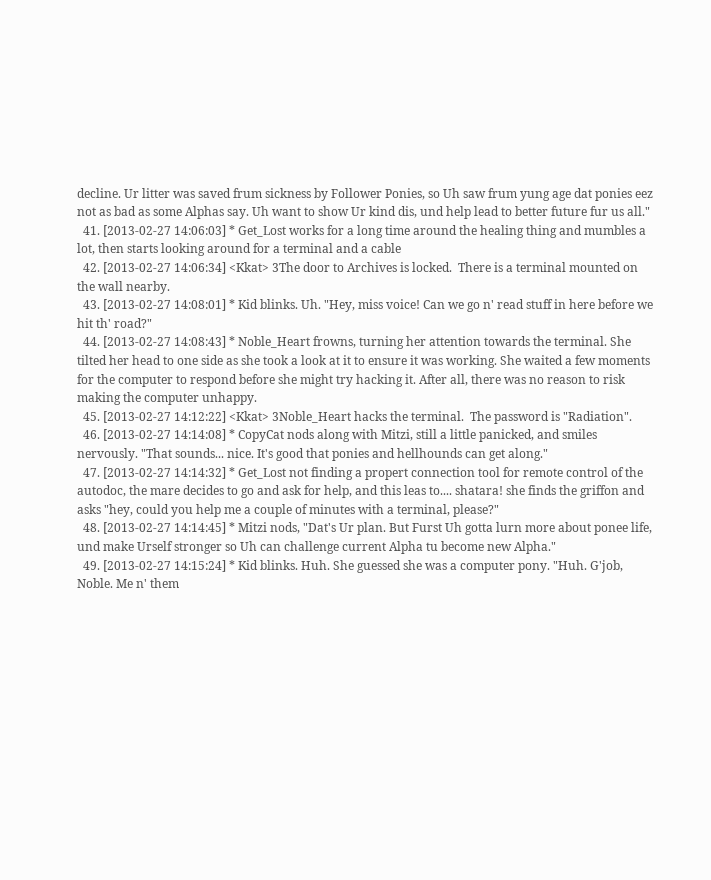decline. Ur litter was saved frum sickness by Follower Ponies, so Uh saw frum yung age dat ponies eez not as bad as some Alphas say. Uh want to show Ur kind dis, und help lead to better future fur us all."
  41. [2013-02-27 14:06:03] * Get_Lost works for a long time around the healing thing and mumbles a lot, then starts looking around for a terminal and a cable
  42. [2013-02-27 14:06:34] <Kkat> 3The door to Archives is locked.  There is a terminal mounted on the wall nearby.
  43. [2013-02-27 14:08:01] * Kid blinks. Uh. "Hey, miss voice! Can we go n' read stuff in here before we hit th' road?"
  44. [2013-02-27 14:08:43] * Noble_Heart frowns, turning her attention towards the terminal. She tilted her head to one side as she took a look at it to ensure it was working. She waited a few moments for the computer to respond before she might try hacking it. After all, there was no reason to risk making the computer unhappy.
  45. [2013-02-27 14:12:22] <Kkat> 3Noble_Heart hacks the terminal.  The password is "Radiation".
  46. [2013-02-27 14:14:08] * CopyCat nods along with Mitzi, still a little panicked, and smiles nervously. "That sounds... nice. It's good that ponies and hellhounds can get along."
  47. [2013-02-27 14:14:32] * Get_Lost not finding a propert connection tool for remote control of the autodoc, the mare decides to go and ask for help, and this leas to.... shatara! she finds the griffon and asks "hey, could you help me a couple of minutes with a terminal, please?"
  48. [2013-02-27 14:14:45] * Mitzi nods, "Dat's Ur plan. But Furst Uh gotta lurn more about ponee life, und make Urself stronger so Uh can challenge current Alpha tu become new Alpha."
  49. [2013-02-27 14:15:24] * Kid blinks. Huh. She guessed she was a computer pony. "Huh. G'job, Noble. Me n' them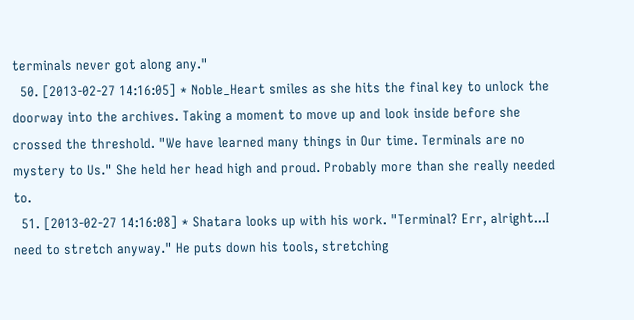terminals never got along any."
  50. [2013-02-27 14:16:05] * Noble_Heart smiles as she hits the final key to unlock the doorway into the archives. Taking a moment to move up and look inside before she crossed the threshold. "We have learned many things in Our time. Terminals are no mystery to Us." She held her head high and proud. Probably more than she really needed to.
  51. [2013-02-27 14:16:08] * Shatara looks up with his work. "Terminal? Err, alright...I need to stretch anyway." He puts down his tools, stretching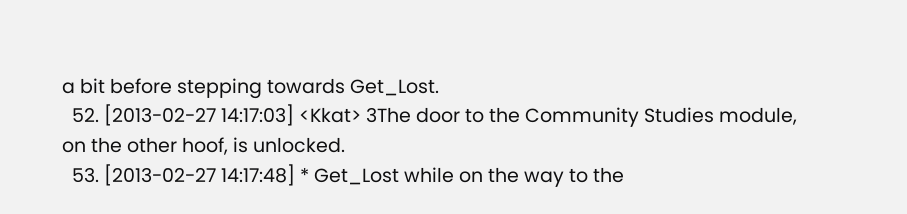a bit before stepping towards Get_Lost.
  52. [2013-02-27 14:17:03] <Kkat> 3The door to the Community Studies module, on the other hoof, is unlocked.
  53. [2013-02-27 14:17:48] * Get_Lost while on the way to the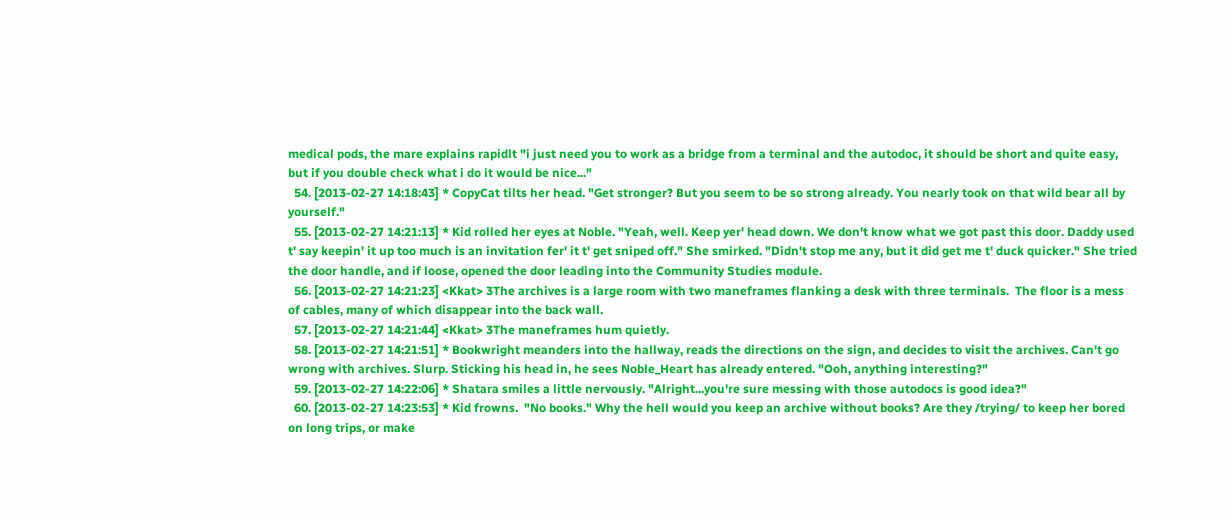medical pods, the mare explains rapidlt "i just need you to work as a bridge from a terminal and the autodoc, it should be short and quite easy, but if you double check what i do it would be nice..."
  54. [2013-02-27 14:18:43] * CopyCat tilts her head. "Get stronger? But you seem to be so strong already. You nearly took on that wild bear all by yourself."
  55. [2013-02-27 14:21:13] * Kid rolled her eyes at Noble. "Yeah, well. Keep yer' head down. We don't know what we got past this door. Daddy used t' say keepin' it up too much is an invitation fer' it t' get sniped off." She smirked. "Didn't stop me any, but it did get me t' duck quicker." She tried the door handle, and if loose, opened the door leading into the Community Studies module.
  56. [2013-02-27 14:21:23] <Kkat> 3The archives is a large room with two maneframes flanking a desk with three terminals.  The floor is a mess of cables, many of which disappear into the back wall.
  57. [2013-02-27 14:21:44] <Kkat> 3The maneframes hum quietly.
  58. [2013-02-27 14:21:51] * Bookwright meanders into the hallway, reads the directions on the sign, and decides to visit the archives. Can't go wrong with archives. Slurp. Sticking his head in, he sees Noble_Heart has already entered. "Ooh, anything interesting?"
  59. [2013-02-27 14:22:06] * Shatara smiles a little nervously. "Alright...you're sure messing with those autodocs is good idea?"
  60. [2013-02-27 14:23:53] * Kid frowns.  "No books." Why the hell would you keep an archive without books? Are they /trying/ to keep her bored on long trips, or make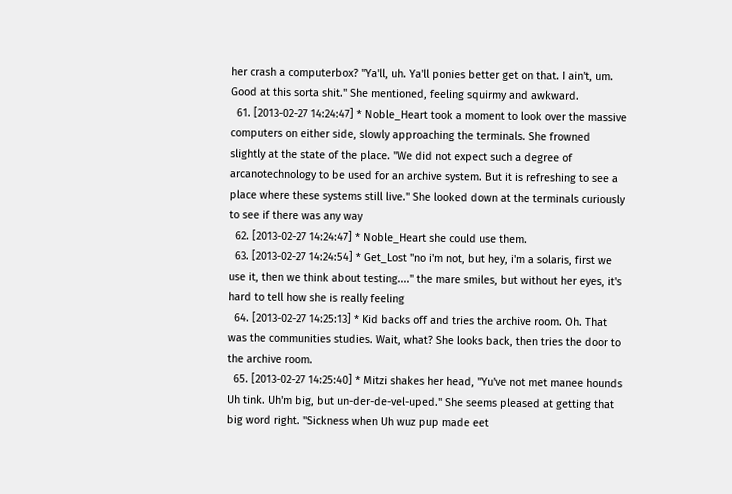her crash a computerbox? "Ya'll, uh. Ya'll ponies better get on that. I ain't, um. Good at this sorta shit." She mentioned, feeling squirmy and awkward.
  61. [2013-02-27 14:24:47] * Noble_Heart took a moment to look over the massive computers on either side, slowly approaching the terminals. She frowned slightly at the state of the place. "We did not expect such a degree of arcanotechnology to be used for an archive system. But it is refreshing to see a place where these systems still live." She looked down at the terminals curiously to see if there was any way
  62. [2013-02-27 14:24:47] * Noble_Heart she could use them.
  63. [2013-02-27 14:24:54] * Get_Lost "no i'm not, but hey, i'm a solaris, first we use it, then we think about testing...." the mare smiles, but without her eyes, it's hard to tell how she is really feeling
  64. [2013-02-27 14:25:13] * Kid backs off and tries the archive room. Oh. That was the communities studies. Wait, what? She looks back, then tries the door to the archive room.
  65. [2013-02-27 14:25:40] * Mitzi shakes her head, "Yu've not met manee hounds Uh tink. Uh'm big, but un-der-de-vel-uped." She seems pleased at getting that big word right. "Sickness when Uh wuz pup made eet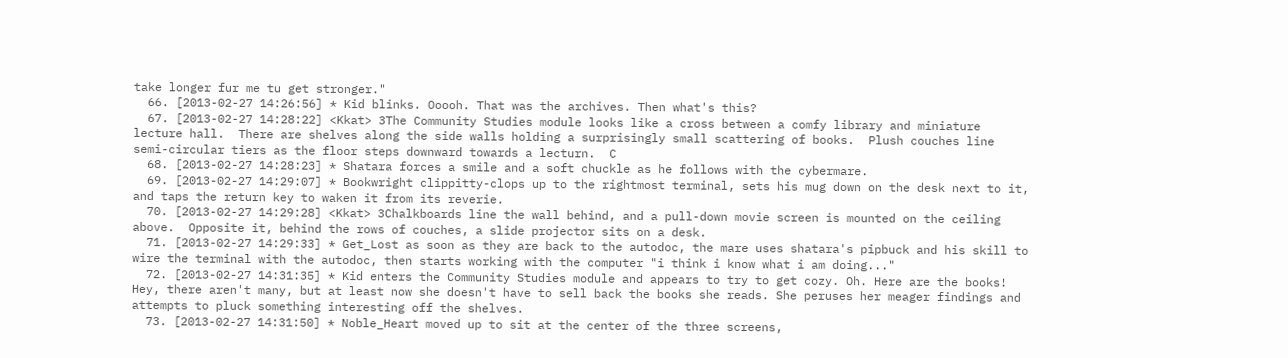take longer fur me tu get stronger."
  66. [2013-02-27 14:26:56] * Kid blinks. Ooooh. That was the archives. Then what's this?
  67. [2013-02-27 14:28:22] <Kkat> 3The Community Studies module looks like a cross between a comfy library and miniature lecture hall.  There are shelves along the side walls holding a surprisingly small scattering of books.  Plush couches line semi-circular tiers as the floor steps downward towards a lecturn.  C
  68. [2013-02-27 14:28:23] * Shatara forces a smile and a soft chuckle as he follows with the cybermare.
  69. [2013-02-27 14:29:07] * Bookwright clippitty-clops up to the rightmost terminal, sets his mug down on the desk next to it, and taps the return key to waken it from its reverie.
  70. [2013-02-27 14:29:28] <Kkat> 3Chalkboards line the wall behind, and a pull-down movie screen is mounted on the ceiling above.  Opposite it, behind the rows of couches, a slide projector sits on a desk.
  71. [2013-02-27 14:29:33] * Get_Lost as soon as they are back to the autodoc, the mare uses shatara's pipbuck and his skill to wire the terminal with the autodoc, then starts working with the computer "i think i know what i am doing..."
  72. [2013-02-27 14:31:35] * Kid enters the Community Studies module and appears to try to get cozy. Oh. Here are the books! Hey, there aren't many, but at least now she doesn't have to sell back the books she reads. She peruses her meager findings and attempts to pluck something interesting off the shelves.
  73. [2013-02-27 14:31:50] * Noble_Heart moved up to sit at the center of the three screens,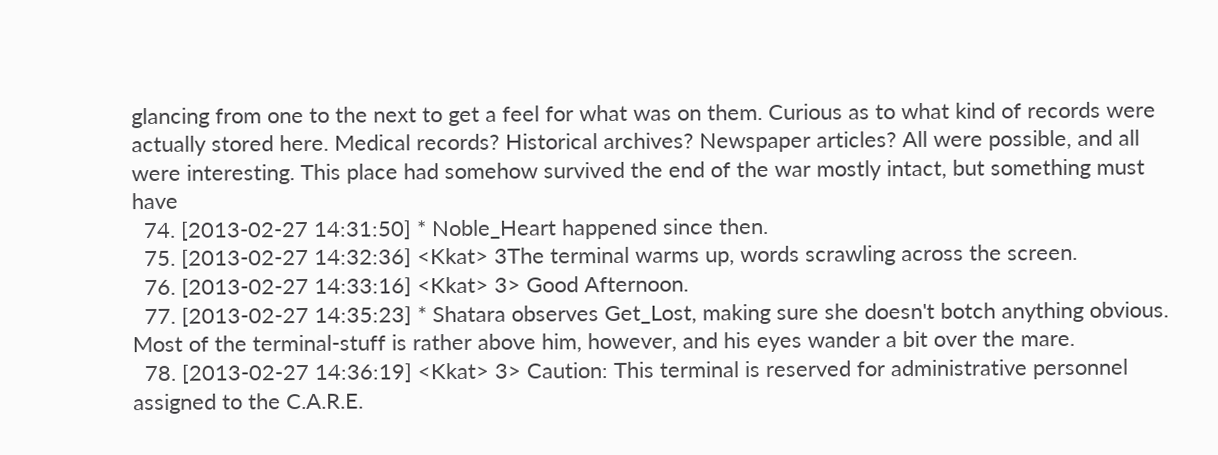glancing from one to the next to get a feel for what was on them. Curious as to what kind of records were actually stored here. Medical records? Historical archives? Newspaper articles? All were possible, and all were interesting. This place had somehow survived the end of the war mostly intact, but something must have
  74. [2013-02-27 14:31:50] * Noble_Heart happened since then.
  75. [2013-02-27 14:32:36] <Kkat> 3The terminal warms up, words scrawling across the screen.
  76. [2013-02-27 14:33:16] <Kkat> 3> Good Afternoon.
  77. [2013-02-27 14:35:23] * Shatara observes Get_Lost, making sure she doesn't botch anything obvious. Most of the terminal-stuff is rather above him, however, and his eyes wander a bit over the mare.
  78. [2013-02-27 14:36:19] <Kkat> 3> Caution: This terminal is reserved for administrative personnel assigned to the C.A.R.E.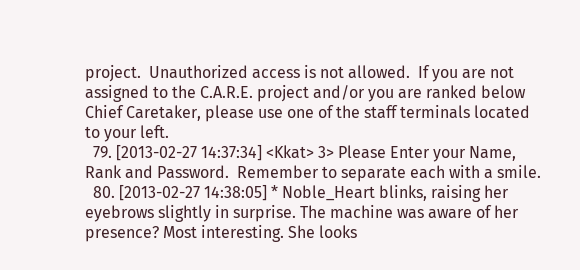project.  Unauthorized access is not allowed.  If you are not assigned to the C.A.R.E. project and/or you are ranked below Chief Caretaker, please use one of the staff terminals located to your left.
  79. [2013-02-27 14:37:34] <Kkat> 3> Please Enter your Name, Rank and Password.  Remember to separate each with a smile.
  80. [2013-02-27 14:38:05] * Noble_Heart blinks, raising her eyebrows slightly in surprise. The machine was aware of her presence? Most interesting. She looks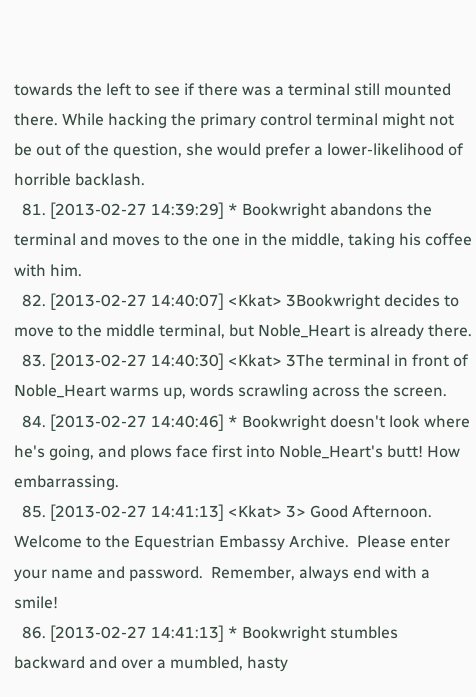towards the left to see if there was a terminal still mounted there. While hacking the primary control terminal might not be out of the question, she would prefer a lower-likelihood of horrible backlash.
  81. [2013-02-27 14:39:29] * Bookwright abandons the terminal and moves to the one in the middle, taking his coffee with him.
  82. [2013-02-27 14:40:07] <Kkat> 3Bookwright decides to move to the middle terminal, but Noble_Heart is already there.
  83. [2013-02-27 14:40:30] <Kkat> 3The terminal in front of Noble_Heart warms up, words scrawling across the screen.
  84. [2013-02-27 14:40:46] * Bookwright doesn't look where he's going, and plows face first into Noble_Heart's butt! How embarrassing.
  85. [2013-02-27 14:41:13] <Kkat> 3> Good Afternoon.  Welcome to the Equestrian Embassy Archive.  Please enter your name and password.  Remember, always end with a smile!
  86. [2013-02-27 14:41:13] * Bookwright stumbles backward and over a mumbled, hasty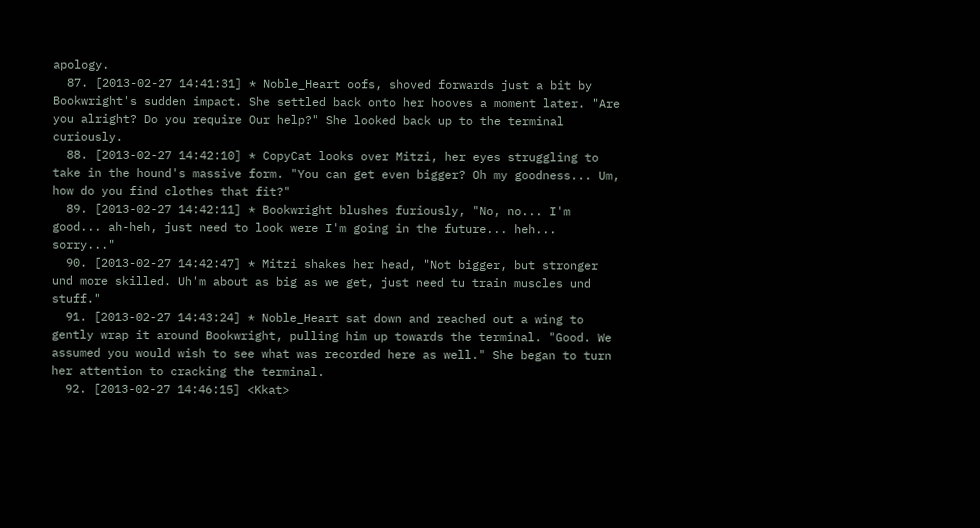apology.
  87. [2013-02-27 14:41:31] * Noble_Heart oofs, shoved forwards just a bit by Bookwright's sudden impact. She settled back onto her hooves a moment later. "Are you alright? Do you require Our help?" She looked back up to the terminal curiously.
  88. [2013-02-27 14:42:10] * CopyCat looks over Mitzi, her eyes struggling to take in the hound's massive form. "You can get even bigger? Oh my goodness... Um, how do you find clothes that fit?"
  89. [2013-02-27 14:42:11] * Bookwright blushes furiously, "No, no... I'm good... ah-heh, just need to look were I'm going in the future... heh... sorry..."
  90. [2013-02-27 14:42:47] * Mitzi shakes her head, "Not bigger, but stronger und more skilled. Uh'm about as big as we get, just need tu train muscles und stuff."
  91. [2013-02-27 14:43:24] * Noble_Heart sat down and reached out a wing to gently wrap it around Bookwright, pulling him up towards the terminal. "Good. We assumed you would wish to see what was recorded here as well." She began to turn her attention to cracking the terminal.
  92. [2013-02-27 14:46:15] <Kkat>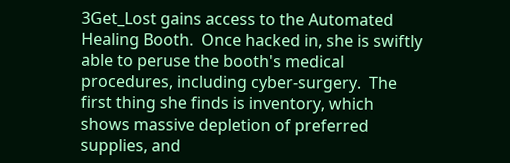3Get_Lost gains access to the Automated Healing Booth.  Once hacked in, she is swiftly able to peruse the booth's medical procedures, including cyber-surgery.  The first thing she finds is inventory, which shows massive depletion of preferred supplies, and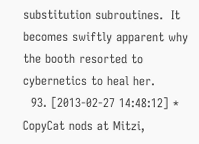substitution subroutines.  It becomes swiftly apparent why the booth resorted to cybernetics to heal her.
  93. [2013-02-27 14:48:12] * CopyCat nods at Mitzi,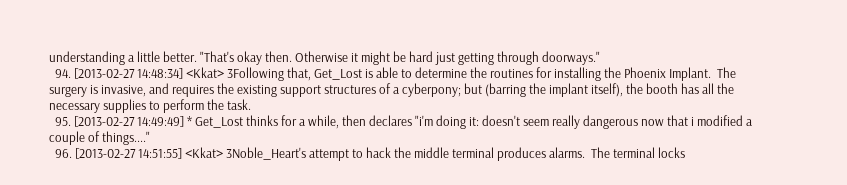understanding a little better. "That's okay then. Otherwise it might be hard just getting through doorways."
  94. [2013-02-27 14:48:34] <Kkat> 3Following that, Get_Lost is able to determine the routines for installing the Phoenix Implant.  The surgery is invasive, and requires the existing support structures of a cyberpony; but (barring the implant itself), the booth has all the necessary supplies to perform the task.
  95. [2013-02-27 14:49:49] * Get_Lost thinks for a while, then declares "i'm doing it: doesn't seem really dangerous now that i modified a couple of things...."
  96. [2013-02-27 14:51:55] <Kkat> 3Noble_Heart's attempt to hack the middle terminal produces alarms.  The terminal locks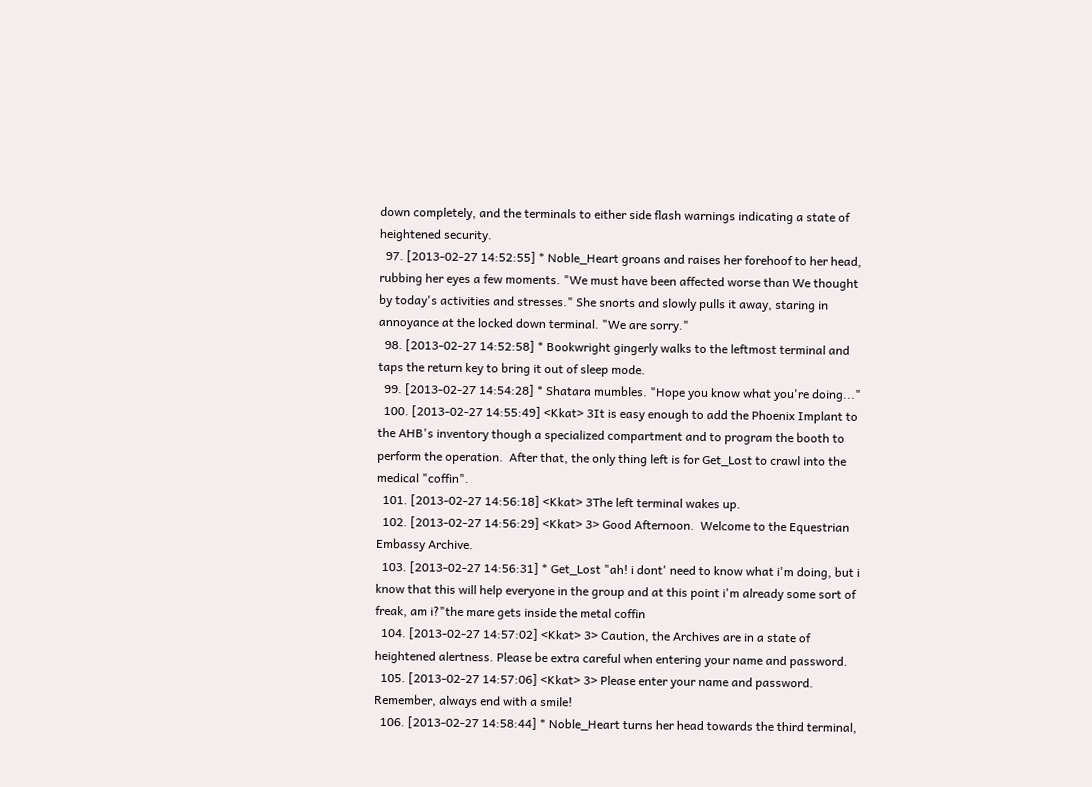down completely, and the terminals to either side flash warnings indicating a state of heightened security.
  97. [2013-02-27 14:52:55] * Noble_Heart groans and raises her forehoof to her head, rubbing her eyes a few moments. "We must have been affected worse than We thought by today's activities and stresses." She snorts and slowly pulls it away, staring in annoyance at the locked down terminal. "We are sorry."
  98. [2013-02-27 14:52:58] * Bookwright gingerly walks to the leftmost terminal and taps the return key to bring it out of sleep mode.
  99. [2013-02-27 14:54:28] * Shatara mumbles. "Hope you know what you're doing..."
  100. [2013-02-27 14:55:49] <Kkat> 3It is easy enough to add the Phoenix Implant to the AHB's inventory though a specialized compartment and to program the booth to perform the operation.  After that, the only thing left is for Get_Lost to crawl into the medical "coffin".
  101. [2013-02-27 14:56:18] <Kkat> 3The left terminal wakes up.
  102. [2013-02-27 14:56:29] <Kkat> 3> Good Afternoon.  Welcome to the Equestrian Embassy Archive.
  103. [2013-02-27 14:56:31] * Get_Lost "ah! i dont' need to know what i'm doing, but i know that this will help everyone in the group and at this point i'm already some sort of freak, am i?"the mare gets inside the metal coffin
  104. [2013-02-27 14:57:02] <Kkat> 3> Caution, the Archives are in a state of heightened alertness. Please be extra careful when entering your name and password.
  105. [2013-02-27 14:57:06] <Kkat> 3> Please enter your name and password.  Remember, always end with a smile!
  106. [2013-02-27 14:58:44] * Noble_Heart turns her head towards the third terminal,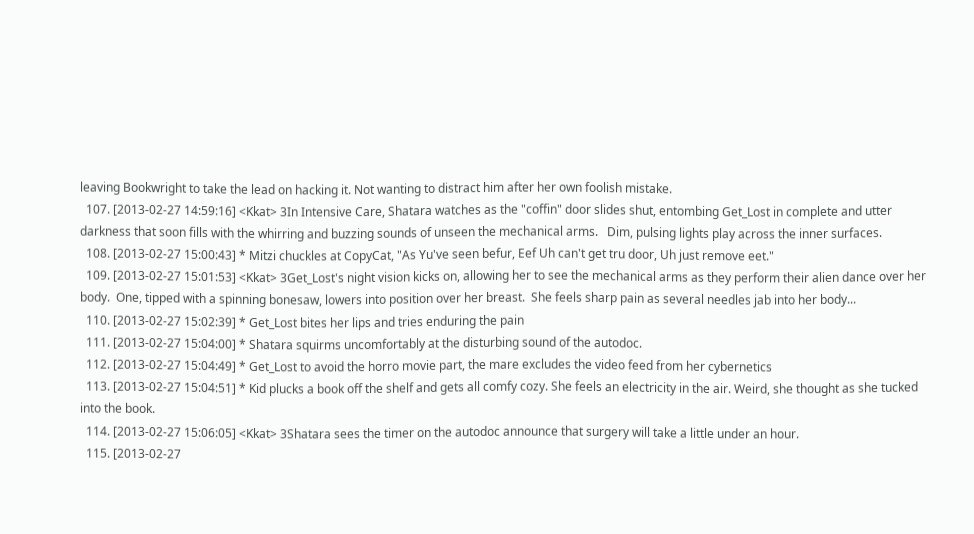leaving Bookwright to take the lead on hacking it. Not wanting to distract him after her own foolish mistake.
  107. [2013-02-27 14:59:16] <Kkat> 3In Intensive Care, Shatara watches as the "coffin" door slides shut, entombing Get_Lost in complete and utter darkness that soon fills with the whirring and buzzing sounds of unseen the mechanical arms.   Dim, pulsing lights play across the inner surfaces.
  108. [2013-02-27 15:00:43] * Mitzi chuckles at CopyCat, "As Yu've seen befur, Eef Uh can't get tru door, Uh just remove eet."
  109. [2013-02-27 15:01:53] <Kkat> 3Get_Lost's night vision kicks on, allowing her to see the mechanical arms as they perform their alien dance over her body.  One, tipped with a spinning bonesaw, lowers into position over her breast.  She feels sharp pain as several needles jab into her body...
  110. [2013-02-27 15:02:39] * Get_Lost bites her lips and tries enduring the pain
  111. [2013-02-27 15:04:00] * Shatara squirms uncomfortably at the disturbing sound of the autodoc.
  112. [2013-02-27 15:04:49] * Get_Lost to avoid the horro movie part, the mare excludes the video feed from her cybernetics
  113. [2013-02-27 15:04:51] * Kid plucks a book off the shelf and gets all comfy cozy. She feels an electricity in the air. Weird, she thought as she tucked into the book.
  114. [2013-02-27 15:06:05] <Kkat> 3Shatara sees the timer on the autodoc announce that surgery will take a little under an hour.
  115. [2013-02-27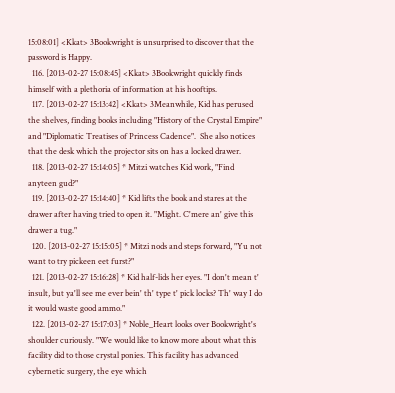15:08:01] <Kkat> 3Bookwright is unsurprised to discover that the password is Happy.
  116. [2013-02-27 15:08:45] <Kkat> 3Bookwright quickly finds himself with a plethoria of information at his hooftips.
  117. [2013-02-27 15:13:42] <Kkat> 3Meanwhile, Kid has perused the shelves, finding books including "History of the Crystal Empire" and "Diplomatic Treatises of Princess Cadence".  She also notices that the desk which the projector sits on has a locked drawer.
  118. [2013-02-27 15:14:05] * Mitzi watches Kid work, "Find anyteen gud?"
  119. [2013-02-27 15:14:40] * Kid lifts the book and stares at the drawer after having tried to open it. "Might. C'mere an' give this drawer a tug."
  120. [2013-02-27 15:15:05] * Mitzi nods and steps forward, "Yu not want to try pickeen eet furst?"
  121. [2013-02-27 15:16:28] * Kid half-lids her eyes. "I don't mean t' insult, but ya'll see me ever bein' th' type t' pick locks? Th' way I do it would waste good ammo."
  122. [2013-02-27 15:17:03] * Noble_Heart looks over Bookwright's shoulder curiously. "We would like to know more about what this facility did to those crystal ponies. This facility has advanced cybernetic surgery, the eye which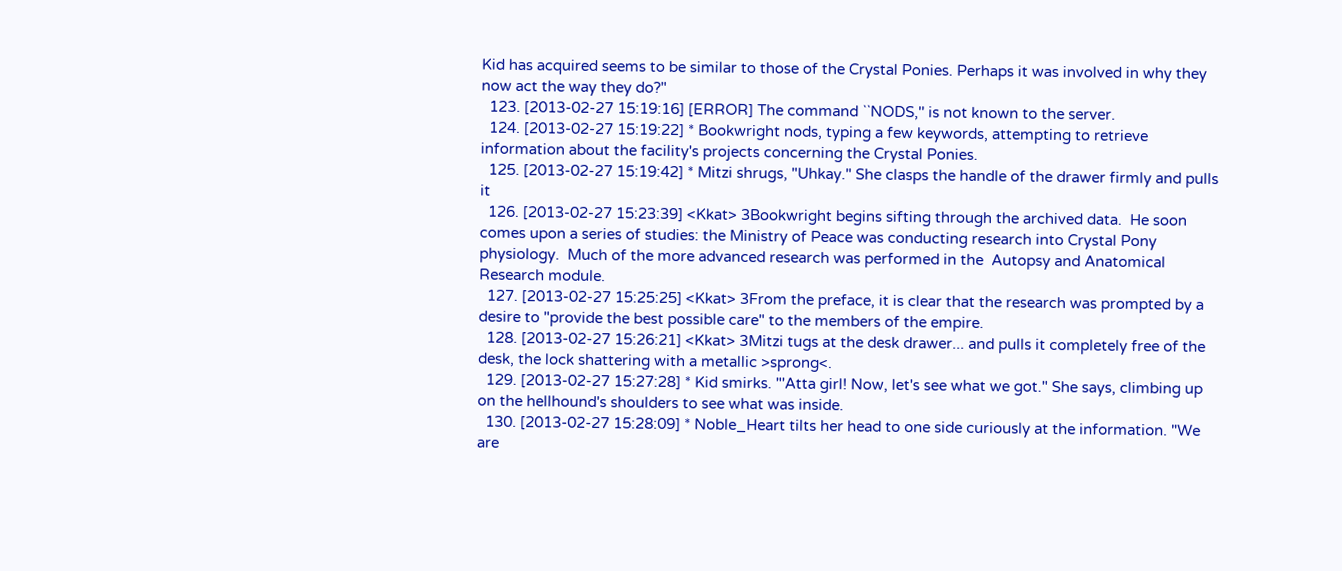Kid has acquired seems to be similar to those of the Crystal Ponies. Perhaps it was involved in why they now act the way they do?"
  123. [2013-02-27 15:19:16] [ERROR] The command ``NODS,'' is not known to the server.
  124. [2013-02-27 15:19:22] * Bookwright nods, typing a few keywords, attempting to retrieve information about the facility's projects concerning the Crystal Ponies.
  125. [2013-02-27 15:19:42] * Mitzi shrugs, "Uhkay." She clasps the handle of the drawer firmly and pulls it
  126. [2013-02-27 15:23:39] <Kkat> 3Bookwright begins sifting through the archived data.  He soon comes upon a series of studies: the Ministry of Peace was conducting research into Crystal Pony physiology.  Much of the more advanced research was performed in the  Autopsy and Anatomical Research module.
  127. [2013-02-27 15:25:25] <Kkat> 3From the preface, it is clear that the research was prompted by a desire to "provide the best possible care" to the members of the empire.
  128. [2013-02-27 15:26:21] <Kkat> 3Mitzi tugs at the desk drawer... and pulls it completely free of the desk, the lock shattering with a metallic >sprong<.
  129. [2013-02-27 15:27:28] * Kid smirks. "'Atta girl! Now, let's see what we got." She says, climbing up on the hellhound's shoulders to see what was inside.
  130. [2013-02-27 15:28:09] * Noble_Heart tilts her head to one side curiously at the information. "We are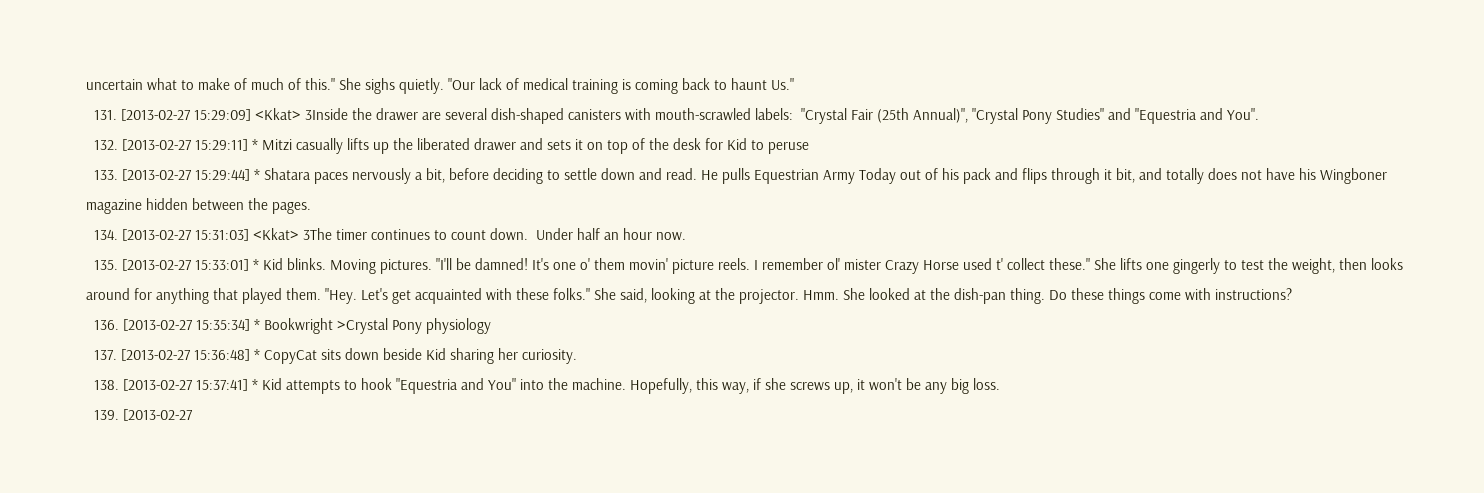uncertain what to make of much of this." She sighs quietly. "Our lack of medical training is coming back to haunt Us."
  131. [2013-02-27 15:29:09] <Kkat> 3Inside the drawer are several dish-shaped canisters with mouth-scrawled labels:  "Crystal Fair (25th Annual)", "Crystal Pony Studies" and "Equestria and You".
  132. [2013-02-27 15:29:11] * Mitzi casually lifts up the liberated drawer and sets it on top of the desk for Kid to peruse
  133. [2013-02-27 15:29:44] * Shatara paces nervously a bit, before deciding to settle down and read. He pulls Equestrian Army Today out of his pack and flips through it bit, and totally does not have his Wingboner magazine hidden between the pages.
  134. [2013-02-27 15:31:03] <Kkat> 3The timer continues to count down.  Under half an hour now.
  135. [2013-02-27 15:33:01] * Kid blinks. Moving pictures. "I'll be damned! It's one o' them movin' picture reels. I remember ol' mister Crazy Horse used t' collect these." She lifts one gingerly to test the weight, then looks around for anything that played them. "Hey. Let's get acquainted with these folks." She said, looking at the projector. Hmm. She looked at the dish-pan thing. Do these things come with instructions?
  136. [2013-02-27 15:35:34] * Bookwright >Crystal Pony physiology
  137. [2013-02-27 15:36:48] * CopyCat sits down beside Kid sharing her curiosity.
  138. [2013-02-27 15:37:41] * Kid attempts to hook "Equestria and You" into the machine. Hopefully, this way, if she screws up, it won't be any big loss.
  139. [2013-02-27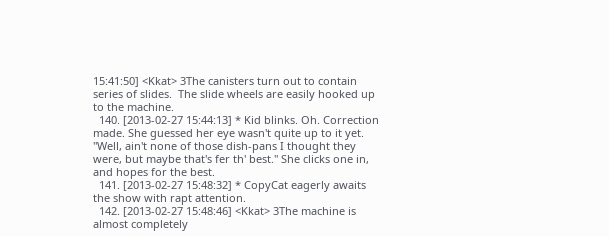15:41:50] <Kkat> 3The canisters turn out to contain series of slides.  The slide wheels are easily hooked up to the machine.
  140. [2013-02-27 15:44:13] * Kid blinks. Oh. Correction made. She guessed her eye wasn't quite up to it yet. "Well, ain't none of those dish-pans I thought they were, but maybe that's fer th' best." She clicks one in, and hopes for the best.
  141. [2013-02-27 15:48:32] * CopyCat eagerly awaits the show with rapt attention.
  142. [2013-02-27 15:48:46] <Kkat> 3The machine is almost completely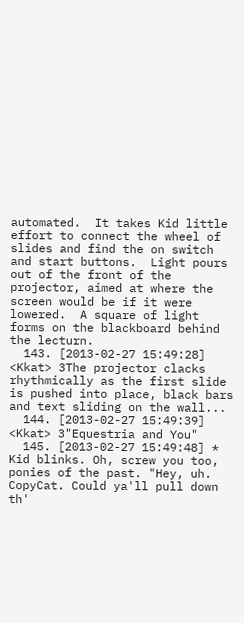automated.  It takes Kid little effort to connect the wheel of slides and find the on switch and start buttons.  Light pours out of the front of the projector, aimed at where the screen would be if it were lowered.  A square of light forms on the blackboard behind the lecturn.
  143. [2013-02-27 15:49:28] <Kkat> 3The projector clacks rhythmically as the first slide is pushed into place, black bars and text sliding on the wall...
  144. [2013-02-27 15:49:39] <Kkat> 3"Equestria and You"
  145. [2013-02-27 15:49:48] * Kid blinks. Oh, screw you too, ponies of the past. "Hey, uh. CopyCat. Could ya'll pull down th'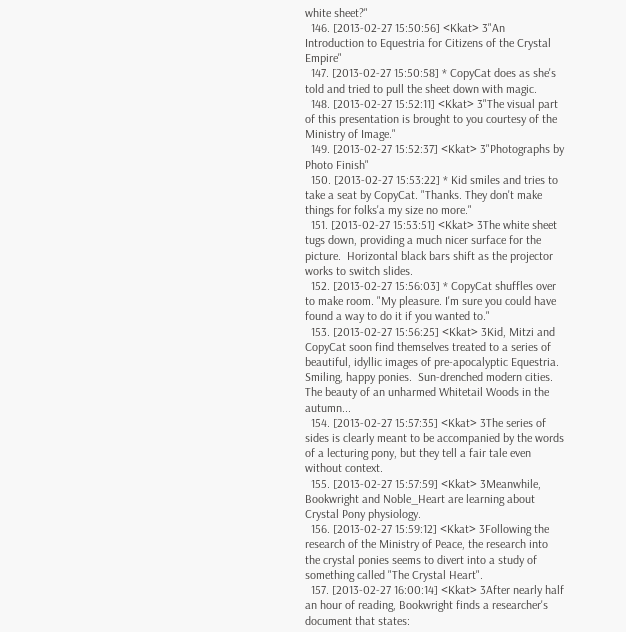white sheet?"
  146. [2013-02-27 15:50:56] <Kkat> 3"An Introduction to Equestria for Citizens of the Crystal Empire"
  147. [2013-02-27 15:50:58] * CopyCat does as she's told and tried to pull the sheet down with magic.
  148. [2013-02-27 15:52:11] <Kkat> 3"The visual part of this presentation is brought to you courtesy of the Ministry of Image."
  149. [2013-02-27 15:52:37] <Kkat> 3"Photographs by Photo Finish"
  150. [2013-02-27 15:53:22] * Kid smiles and tries to take a seat by CopyCat. "Thanks. They don't make things for folks'a my size no more."
  151. [2013-02-27 15:53:51] <Kkat> 3The white sheet tugs down, providing a much nicer surface for the picture.  Horizontal black bars shift as the projector works to switch slides.
  152. [2013-02-27 15:56:03] * CopyCat shuffles over to make room. "My pleasure. I'm sure you could have found a way to do it if you wanted to."
  153. [2013-02-27 15:56:25] <Kkat> 3Kid, Mitzi and CopyCat soon find themselves treated to a series of beautiful, idyllic images of pre-apocalyptic Equestria.  Smiling, happy ponies.  Sun-drenched modern cities.  The beauty of an unharmed Whitetail Woods in the autumn...
  154. [2013-02-27 15:57:35] <Kkat> 3The series of sides is clearly meant to be accompanied by the words of a lecturing pony, but they tell a fair tale even without context.
  155. [2013-02-27 15:57:59] <Kkat> 3Meanwhile, Bookwright and Noble_Heart are learning about Crystal Pony physiology.
  156. [2013-02-27 15:59:12] <Kkat> 3Following the research of the Ministry of Peace, the research into the crystal ponies seems to divert into a study of something called "The Crystal Heart".
  157. [2013-02-27 16:00:14] <Kkat> 3After nearly half an hour of reading, Bookwright finds a researcher's document that states: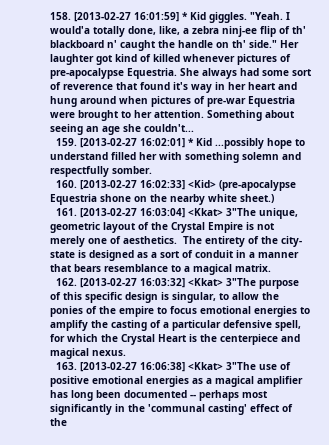158. [2013-02-27 16:01:59] * Kid giggles. "Yeah. I would'a totally done, like, a zebra ninj-ee flip of th' blackboard n' caught the handle on th' side." Her laughter got kind of killed whenever pictures of pre-apocalypse Equestria. She always had some sort of reverence that found it's way in her heart and hung around when pictures of pre-war Equestria were brought to her attention. Something about seeing an age she couldn't...
  159. [2013-02-27 16:02:01] * Kid ...possibly hope to understand filled her with something solemn and respectfully somber.
  160. [2013-02-27 16:02:33] <Kid> (pre-apocalypse Equestria shone on the nearby white sheet.)
  161. [2013-02-27 16:03:04] <Kkat> 3"The unique, geometric layout of the Crystal Empire is not merely one of aesthetics.  The entirety of the city-state is designed as a sort of conduit in a manner that bears resemblance to a magical matrix.
  162. [2013-02-27 16:03:32] <Kkat> 3"The purpose of this specific design is singular, to allow the ponies of the empire to focus emotional energies to amplify the casting of a particular defensive spell, for which the Crystal Heart is the centerpiece and magical nexus.
  163. [2013-02-27 16:06:38] <Kkat> 3"The use of positive emotional energies as a magical amplifier has long been documented -- perhaps most significantly in the 'communal casting' effect of the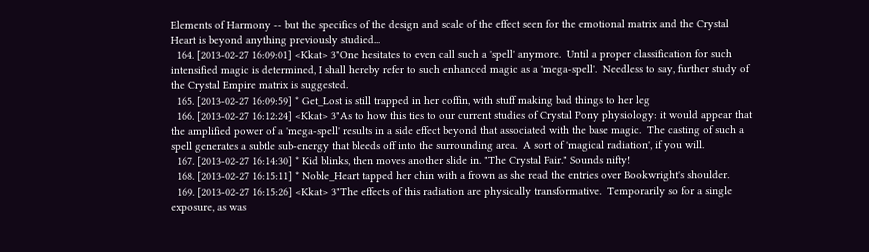Elements of Harmony -- but the specifics of the design and scale of the effect seen for the emotional matrix and the Crystal Heart is beyond anything previously studied...
  164. [2013-02-27 16:09:01] <Kkat> 3"One hesitates to even call such a 'spell' anymore.  Until a proper classification for such intensified magic is determined, I shall hereby refer to such enhanced magic as a 'mega-spell'.  Needless to say, further study of the Crystal Empire matrix is suggested.
  165. [2013-02-27 16:09:59] * Get_Lost is still trapped in her coffin, with stuff making bad things to her leg
  166. [2013-02-27 16:12:24] <Kkat> 3"As to how this ties to our current studies of Crystal Pony physiology: it would appear that the amplified power of a 'mega-spell' results in a side effect beyond that associated with the base magic.  The casting of such a spell generates a subtle sub-energy that bleeds off into the surrounding area.  A sort of 'magical radiation', if you will.
  167. [2013-02-27 16:14:30] * Kid blinks, then moves another slide in. "The Crystal Fair." Sounds nifty!
  168. [2013-02-27 16:15:11] * Noble_Heart tapped her chin with a frown as she read the entries over Bookwright's shoulder.
  169. [2013-02-27 16:15:26] <Kkat> 3"The effects of this radiation are physically transformative.  Temporarily so for a single exposure, as was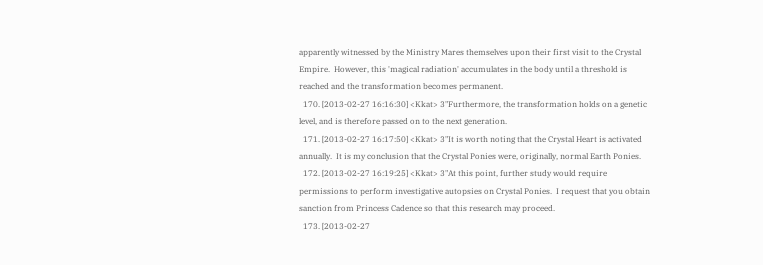apparently witnessed by the Ministry Mares themselves upon their first visit to the Crystal Empire.  However, this 'magical radiation' accumulates in the body until a threshold is reached and the transformation becomes permanent.
  170. [2013-02-27 16:16:30] <Kkat> 3"Furthermore, the transformation holds on a genetic level, and is therefore passed on to the next generation.
  171. [2013-02-27 16:17:50] <Kkat> 3"It is worth noting that the Crystal Heart is activated annually.  It is my conclusion that the Crystal Ponies were, originally, normal Earth Ponies.
  172. [2013-02-27 16:19:25] <Kkat> 3"At this point, further study would require permissions to perform investigative autopsies on Crystal Ponies.  I request that you obtain sanction from Princess Cadence so that this research may proceed.
  173. [2013-02-27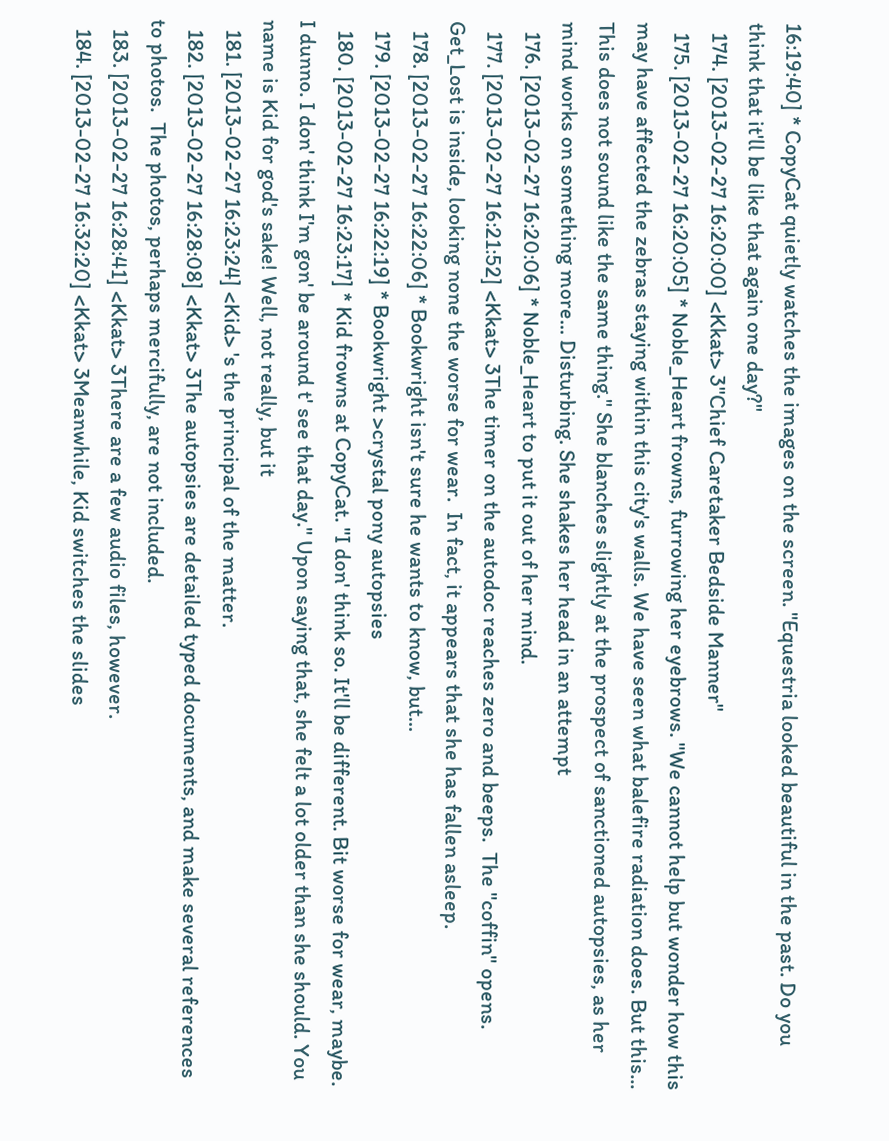16:19:40] * CopyCat quietly watches the images on the screen. "Equestria looked beautiful in the past. Do you think that it'll be like that again one day?"
  174. [2013-02-27 16:20:00] <Kkat> 3"Chief Caretaker Bedside Manner"
  175. [2013-02-27 16:20:05] * Noble_Heart frowns, furrowing her eyebrows. "We cannot help but wonder how this may have affected the zebras staying within this city's walls. We have seen what balefire radiation does. But this... This does not sound like the same thing." She blanches slightly at the prospect of sanctioned autopsies, as her mind works on something more... Disturbing. She shakes her head in an attempt
  176. [2013-02-27 16:20:06] * Noble_Heart to put it out of her mind.
  177. [2013-02-27 16:21:52] <Kkat> 3The timer on the autodoc reaches zero and beeps.  The "coffin" opens.  Get_Lost is inside, looking none the worse for wear.  In fact, it appears that she has fallen asleep.
  178. [2013-02-27 16:22:06] * Bookwright isn't sure he wants to know, but...
  179. [2013-02-27 16:22:19] * Bookwright >crystal pony autopsies
  180. [2013-02-27 16:23:17] * Kid frowns at CopyCat. "I don' think so. It'll be different. Bit worse for wear, maybe. I dunno. I don' think I'm gon' be around t' see that day." Upon saying that, she felt a lot older than she should. You name is Kid for god's sake! Well, not really, but it
  181. [2013-02-27 16:23:24] <Kid> 's the principal of the matter.
  182. [2013-02-27 16:28:08] <Kkat> 3The autopsies are detailed typed documents, and make several references to photos.  The photos, perhaps mercifully, are not included.
  183. [2013-02-27 16:28:41] <Kkat> 3There are a few audio files, however.
  184. [2013-02-27 16:32:20] <Kkat> 3Meanwhile, Kid switches the slides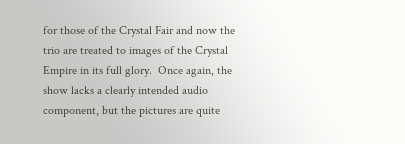for those of the Crystal Fair and now the trio are treated to images of the Crystal Empire in its full glory.  Once again, the show lacks a clearly intended audio component, but the pictures are quite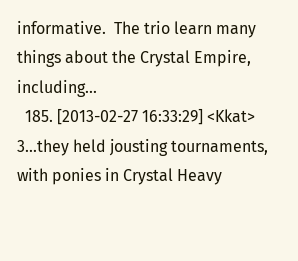informative.  The trio learn many things about the Crystal Empire, including...
  185. [2013-02-27 16:33:29] <Kkat> 3...they held jousting tournaments, with ponies in Crystal Heavy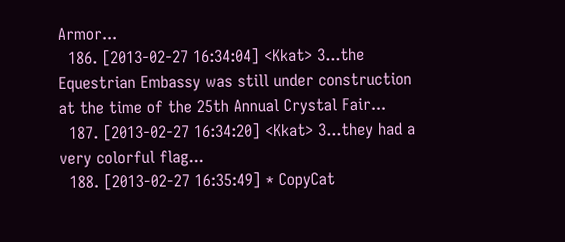Armor...
  186. [2013-02-27 16:34:04] <Kkat> 3...the Equestrian Embassy was still under construction at the time of the 25th Annual Crystal Fair...
  187. [2013-02-27 16:34:20] <Kkat> 3...they had a very colorful flag...
  188. [2013-02-27 16:35:49] * CopyCat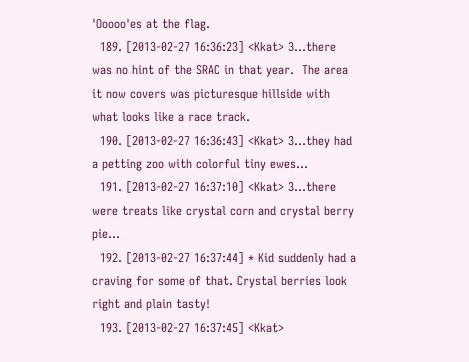'Ooooo'es at the flag.
  189. [2013-02-27 16:36:23] <Kkat> 3...there was no hint of the SRAC in that year.  The area it now covers was picturesque hillside with what looks like a race track.
  190. [2013-02-27 16:36:43] <Kkat> 3...they had a petting zoo with colorful tiny ewes...
  191. [2013-02-27 16:37:10] <Kkat> 3...there were treats like crystal corn and crystal berry pie...
  192. [2013-02-27 16:37:44] * Kid suddenly had a craving for some of that. Crystal berries look right and plain tasty!
  193. [2013-02-27 16:37:45] <Kkat>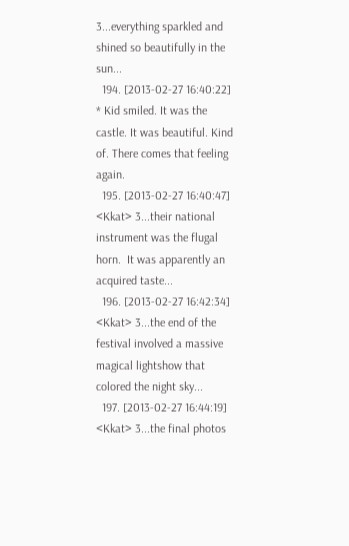3...everything sparkled and shined so beautifully in the sun...
  194. [2013-02-27 16:40:22] * Kid smiled. It was the castle. It was beautiful. Kind of. There comes that feeling again.
  195. [2013-02-27 16:40:47] <Kkat> 3...their national instrument was the flugal horn.  It was apparently an acquired taste...
  196. [2013-02-27 16:42:34] <Kkat> 3...the end of the festival involved a massive magical lightshow that colored the night sky...
  197. [2013-02-27 16:44:19] <Kkat> 3...the final photos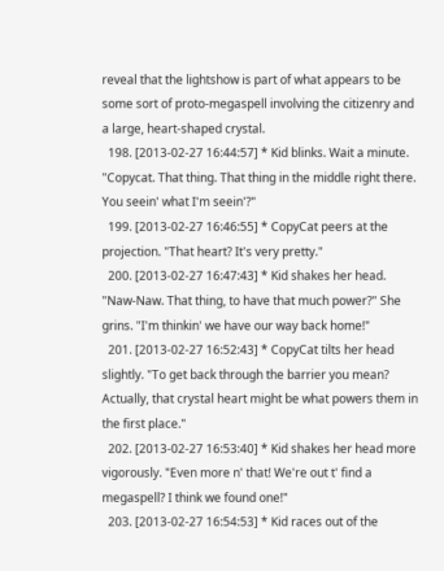reveal that the lightshow is part of what appears to be some sort of proto-megaspell involving the citizenry and a large, heart-shaped crystal.
  198. [2013-02-27 16:44:57] * Kid blinks. Wait a minute. "Copycat. That thing. That thing in the middle right there. You seein' what I'm seein'?"
  199. [2013-02-27 16:46:55] * CopyCat peers at the projection. "That heart? It's very pretty."
  200. [2013-02-27 16:47:43] * Kid shakes her head. "Naw-Naw. That thing, to have that much power?" She grins. "I'm thinkin' we have our way back home!"
  201. [2013-02-27 16:52:43] * CopyCat tilts her head slightly. "To get back through the barrier you mean? Actually, that crystal heart might be what powers them in the first place."
  202. [2013-02-27 16:53:40] * Kid shakes her head more vigorously. "Even more n' that! We're out t' find a megaspell? I think we found one!"
  203. [2013-02-27 16:54:53] * Kid races out of the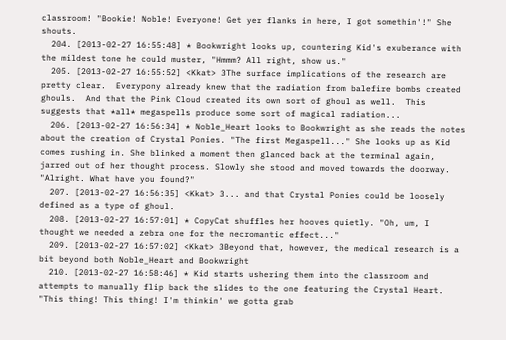classroom! "Bookie! Noble! Everyone! Get yer flanks in here, I got somethin'!" She shouts.
  204. [2013-02-27 16:55:48] * Bookwright looks up, countering Kid's exuberance with the mildest tone he could muster, "Hmmm? All right, show us."
  205. [2013-02-27 16:55:52] <Kkat> 3The surface implications of the research are pretty clear.  Everypony already knew that the radiation from balefire bombs created ghouls.  And that the Pink Cloud created its own sort of ghoul as well.  This suggests that *all* megaspells produce some sort of magical radiation...
  206. [2013-02-27 16:56:34] * Noble_Heart looks to Bookwright as she reads the notes about the creation of Crystal Ponies. "The first Megaspell..." She looks up as Kid comes rushing in. She blinked a moment then glanced back at the terminal again, jarred out of her thought process. Slowly she stood and moved towards the doorway. "Alright. What have you found?"
  207. [2013-02-27 16:56:35] <Kkat> 3... and that Crystal Ponies could be loosely defined as a type of ghoul.
  208. [2013-02-27 16:57:01] * CopyCat shuffles her hooves quietly. "Oh, um, I thought we needed a zebra one for the necromantic effect..."
  209. [2013-02-27 16:57:02] <Kkat> 3Beyond that, however, the medical research is a bit beyond both Noble_Heart and Bookwright
  210. [2013-02-27 16:58:46] * Kid starts ushering them into the classroom and attempts to manually flip back the slides to the one featuring the Crystal Heart. "This thing! This thing! I'm thinkin' we gotta grab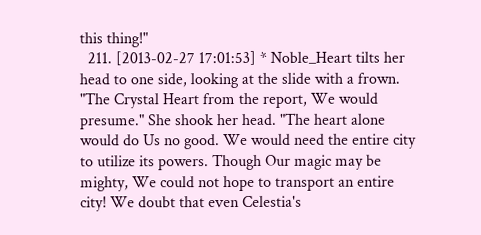this thing!"
  211. [2013-02-27 17:01:53] * Noble_Heart tilts her head to one side, looking at the slide with a frown. "The Crystal Heart from the report, We would presume." She shook her head. "The heart alone would do Us no good. We would need the entire city to utilize its powers. Though Our magic may be mighty, We could not hope to transport an entire city! We doubt that even Celestia's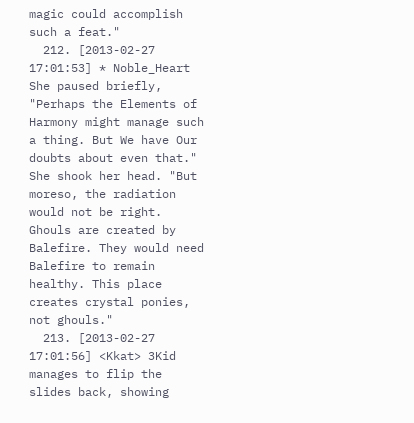magic could accomplish such a feat."
  212. [2013-02-27 17:01:53] * Noble_Heart She paused briefly, "Perhaps the Elements of Harmony might manage such a thing. But We have Our doubts about even that." She shook her head. "But moreso, the radiation would not be right. Ghouls are created by Balefire. They would need Balefire to remain healthy. This place creates crystal ponies, not ghouls."
  213. [2013-02-27 17:01:56] <Kkat> 3Kid manages to flip the slides back, showing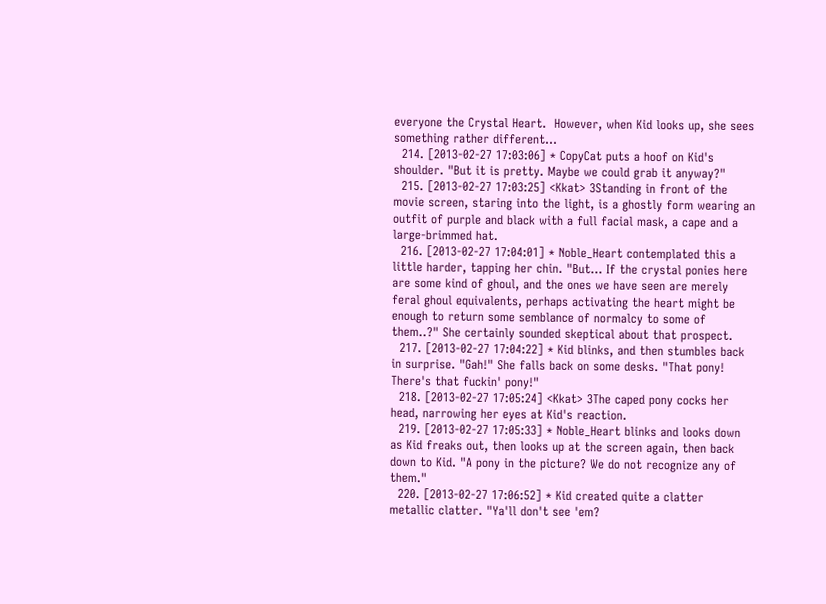everyone the Crystal Heart.  However, when Kid looks up, she sees something rather different...
  214. [2013-02-27 17:03:06] * CopyCat puts a hoof on Kid's shoulder. "But it is pretty. Maybe we could grab it anyway?"
  215. [2013-02-27 17:03:25] <Kkat> 3Standing in front of the movie screen, staring into the light, is a ghostly form wearing an outfit of purple and black with a full facial mask, a cape and a large-brimmed hat.
  216. [2013-02-27 17:04:01] * Noble_Heart contemplated this a little harder, tapping her chin. "But... If the crystal ponies here are some kind of ghoul, and the ones we have seen are merely feral ghoul equivalents, perhaps activating the heart might be enough to return some semblance of normalcy to some of them..?" She certainly sounded skeptical about that prospect.
  217. [2013-02-27 17:04:22] * Kid blinks, and then stumbles back in surprise. "Gah!" She falls back on some desks. "That pony! There's that fuckin' pony!"
  218. [2013-02-27 17:05:24] <Kkat> 3The caped pony cocks her head, narrowing her eyes at Kid's reaction.
  219. [2013-02-27 17:05:33] * Noble_Heart blinks and looks down as Kid freaks out, then looks up at the screen again, then back down to Kid. "A pony in the picture? We do not recognize any of them."
  220. [2013-02-27 17:06:52] * Kid created quite a clatter metallic clatter. "Ya'll don't see 'em?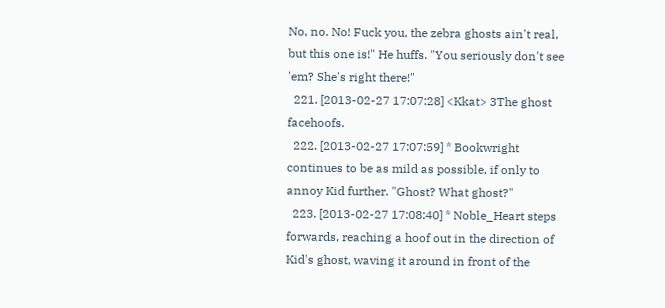No, no. No! Fuck you, the zebra ghosts ain't real, but this one is!" He huffs. "You seriously don't see 'em? She's right there!"
  221. [2013-02-27 17:07:28] <Kkat> 3The ghost facehoofs.
  222. [2013-02-27 17:07:59] * Bookwright continues to be as mild as possible, if only to annoy Kid further. "Ghost? What ghost?"
  223. [2013-02-27 17:08:40] * Noble_Heart steps forwards, reaching a hoof out in the direction of Kid's ghost, waving it around in front of the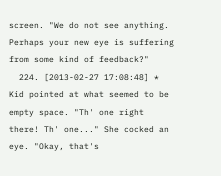screen. "We do not see anything. Perhaps your new eye is suffering from some kind of feedback?"
  224. [2013-02-27 17:08:48] * Kid pointed at what seemed to be empty space. "Th' one right there! Th' one..." She cocked an eye. "Okay, that's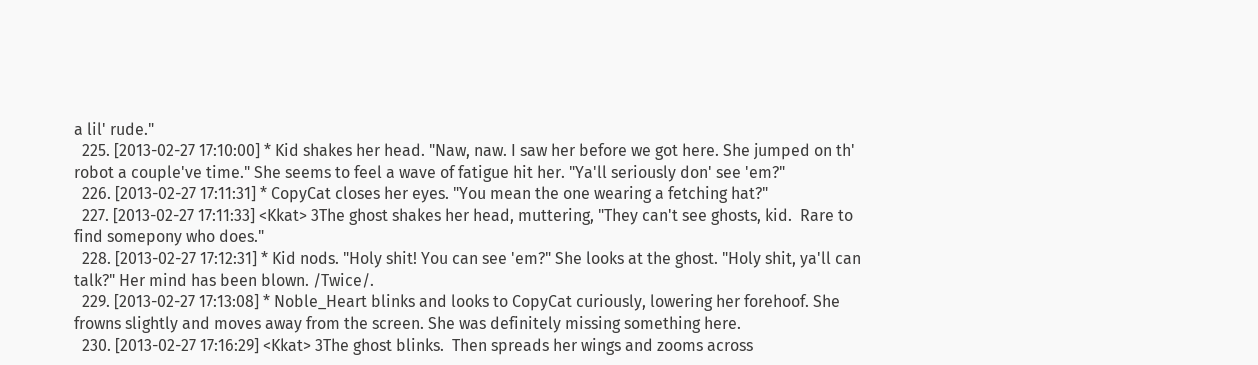a lil' rude."
  225. [2013-02-27 17:10:00] * Kid shakes her head. "Naw, naw. I saw her before we got here. She jumped on th' robot a couple've time." She seems to feel a wave of fatigue hit her. "Ya'll seriously don' see 'em?"
  226. [2013-02-27 17:11:31] * CopyCat closes her eyes. "You mean the one wearing a fetching hat?"
  227. [2013-02-27 17:11:33] <Kkat> 3The ghost shakes her head, muttering, "They can't see ghosts, kid.  Rare to find somepony who does."
  228. [2013-02-27 17:12:31] * Kid nods. "Holy shit! You can see 'em?" She looks at the ghost. "Holy shit, ya'll can talk?" Her mind has been blown. /Twice/.
  229. [2013-02-27 17:13:08] * Noble_Heart blinks and looks to CopyCat curiously, lowering her forehoof. She frowns slightly and moves away from the screen. She was definitely missing something here.
  230. [2013-02-27 17:16:29] <Kkat> 3The ghost blinks.  Then spreads her wings and zooms across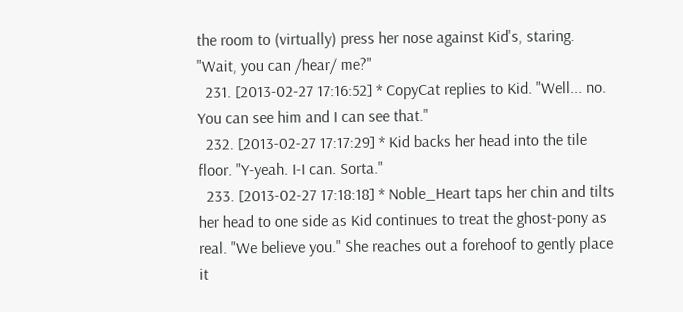the room to (virtually) press her nose against Kid's, staring.  "Wait, you can /hear/ me?"
  231. [2013-02-27 17:16:52] * CopyCat replies to Kid. "Well... no. You can see him and I can see that."
  232. [2013-02-27 17:17:29] * Kid backs her head into the tile floor. "Y-yeah. I-I can. Sorta."
  233. [2013-02-27 17:18:18] * Noble_Heart taps her chin and tilts her head to one side as Kid continues to treat the ghost-pony as real. "We believe you." She reaches out a forehoof to gently place it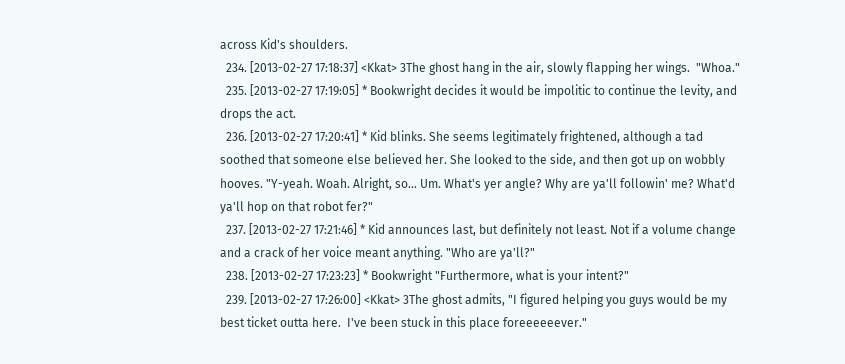across Kid's shoulders.
  234. [2013-02-27 17:18:37] <Kkat> 3The ghost hang in the air, slowly flapping her wings.  "Whoa."
  235. [2013-02-27 17:19:05] * Bookwright decides it would be impolitic to continue the levity, and drops the act.
  236. [2013-02-27 17:20:41] * Kid blinks. She seems legitimately frightened, although a tad soothed that someone else believed her. She looked to the side, and then got up on wobbly hooves. "Y-yeah. Woah. Alright, so... Um. What's yer angle? Why are ya'll followin' me? What'd ya'll hop on that robot fer?"
  237. [2013-02-27 17:21:46] * Kid announces last, but definitely not least. Not if a volume change and a crack of her voice meant anything. "Who are ya'll?"
  238. [2013-02-27 17:23:23] * Bookwright "Furthermore, what is your intent?"
  239. [2013-02-27 17:26:00] <Kkat> 3The ghost admits, "I figured helping you guys would be my best ticket outta here.  I've been stuck in this place foreeeeeever."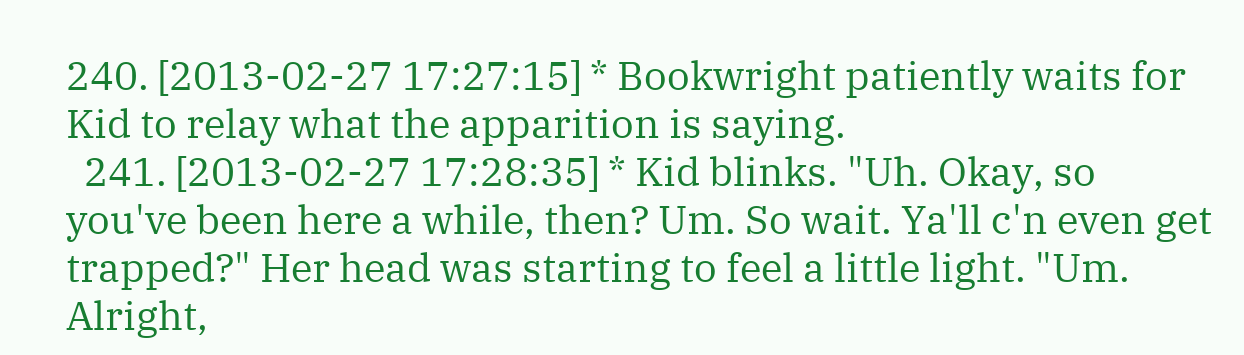240. [2013-02-27 17:27:15] * Bookwright patiently waits for Kid to relay what the apparition is saying.
  241. [2013-02-27 17:28:35] * Kid blinks. "Uh. Okay, so you've been here a while, then? Um. So wait. Ya'll c'n even get trapped?" Her head was starting to feel a little light. "Um. Alright,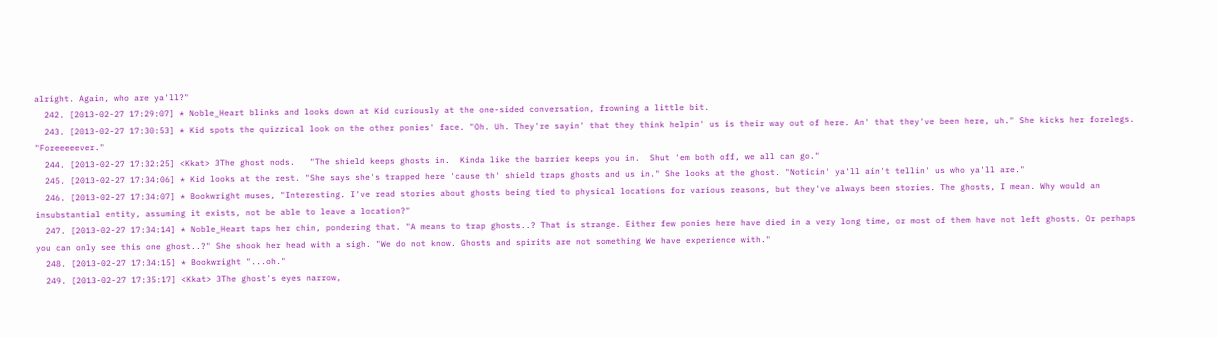alright. Again, who are ya'll?"
  242. [2013-02-27 17:29:07] * Noble_Heart blinks and looks down at Kid curiously at the one-sided conversation, frowning a little bit.
  243. [2013-02-27 17:30:53] * Kid spots the quizzical look on the other ponies' face. "Oh. Uh. They're sayin' that they think helpin' us is their way out of here. An' that they've been here, uh." She kicks her forelegs. "Foreeeeever."
  244. [2013-02-27 17:32:25] <Kkat> 3The ghost nods.   "The shield keeps ghosts in.  Kinda like the barrier keeps you in.  Shut 'em both off, we all can go."
  245. [2013-02-27 17:34:06] * Kid looks at the rest. "She says she's trapped here 'cause th' shield traps ghosts and us in." She looks at the ghost. "Noticin' ya'll ain't tellin' us who ya'll are."
  246. [2013-02-27 17:34:07] * Bookwright muses, "Interesting. I've read stories about ghosts being tied to physical locations for various reasons, but they've always been stories. The ghosts, I mean. Why would an insubstantial entity, assuming it exists, not be able to leave a location?"
  247. [2013-02-27 17:34:14] * Noble_Heart taps her chin, pondering that. "A means to trap ghosts..? That is strange. Either few ponies here have died in a very long time, or most of them have not left ghosts. Or perhaps you can only see this one ghost..?" She shook her head with a sigh. "We do not know. Ghosts and spirits are not something We have experience with."
  248. [2013-02-27 17:34:15] * Bookwright "...oh."
  249. [2013-02-27 17:35:17] <Kkat> 3The ghost's eyes narrow,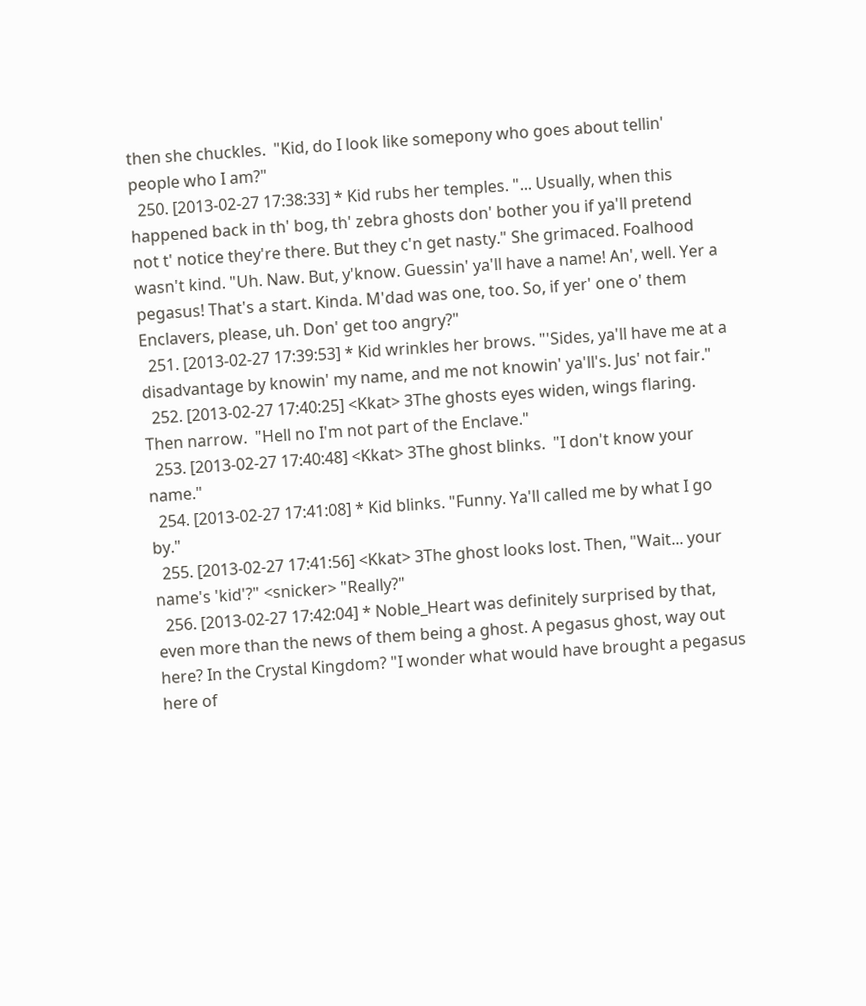then she chuckles.  "Kid, do I look like somepony who goes about tellin' people who I am?"
  250. [2013-02-27 17:38:33] * Kid rubs her temples. "... Usually, when this happened back in th' bog, th' zebra ghosts don' bother you if ya'll pretend not t' notice they're there. But they c'n get nasty." She grimaced. Foalhood wasn't kind. "Uh. Naw. But, y'know. Guessin' ya'll have a name! An', well. Yer a pegasus! That's a start. Kinda. M'dad was one, too. So, if yer' one o' them Enclavers, please, uh. Don' get too angry?"
  251. [2013-02-27 17:39:53] * Kid wrinkles her brows. "'Sides, ya'll have me at a disadvantage by knowin' my name, and me not knowin' ya'll's. Jus' not fair."
  252. [2013-02-27 17:40:25] <Kkat> 3The ghosts eyes widen, wings flaring. Then narrow.  "Hell no I'm not part of the Enclave."
  253. [2013-02-27 17:40:48] <Kkat> 3The ghost blinks.  "I don't know your name."
  254. [2013-02-27 17:41:08] * Kid blinks. "Funny. Ya'll called me by what I go by."
  255. [2013-02-27 17:41:56] <Kkat> 3The ghost looks lost. Then, "Wait... your name's 'kid'?" <snicker> "Really?"
  256. [2013-02-27 17:42:04] * Noble_Heart was definitely surprised by that, even more than the news of them being a ghost. A pegasus ghost, way out here? In the Crystal Kingdom? "I wonder what would have brought a pegasus here of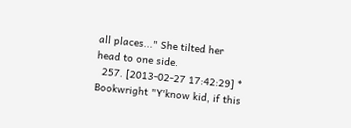all places..." She tilted her head to one side.
  257. [2013-02-27 17:42:29] * Bookwright "Y'know kid, if this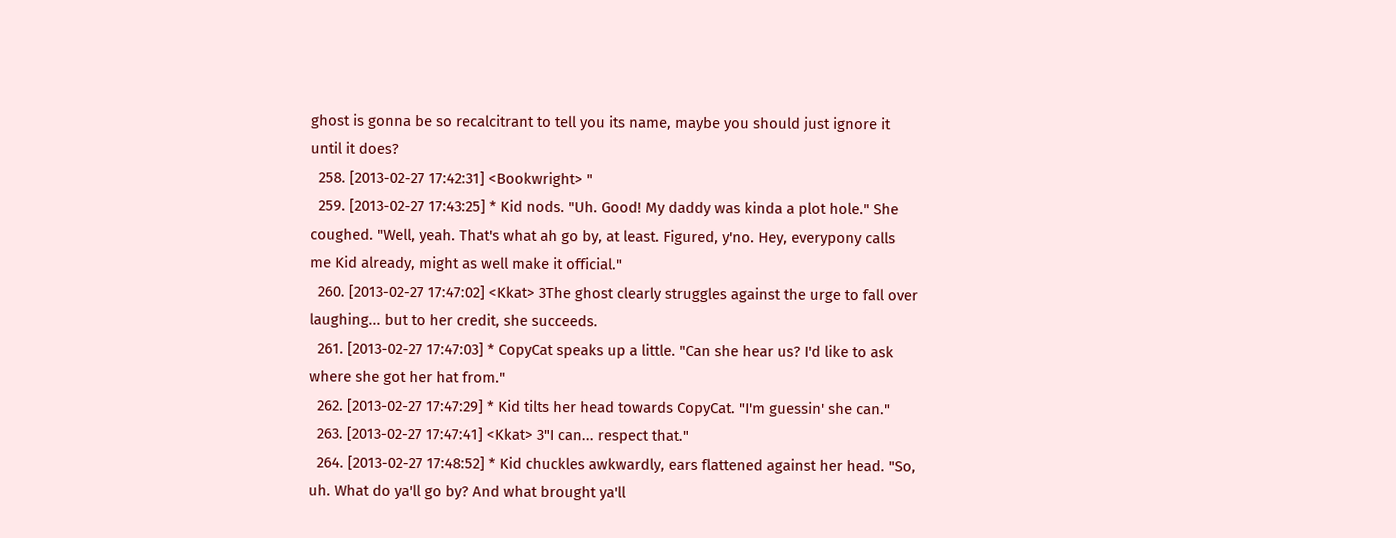ghost is gonna be so recalcitrant to tell you its name, maybe you should just ignore it until it does?
  258. [2013-02-27 17:42:31] <Bookwright> "
  259. [2013-02-27 17:43:25] * Kid nods. "Uh. Good! My daddy was kinda a plot hole." She coughed. "Well, yeah. That's what ah go by, at least. Figured, y'no. Hey, everypony calls me Kid already, might as well make it official."
  260. [2013-02-27 17:47:02] <Kkat> 3The ghost clearly struggles against the urge to fall over laughing... but to her credit, she succeeds.
  261. [2013-02-27 17:47:03] * CopyCat speaks up a little. "Can she hear us? I'd like to ask where she got her hat from."
  262. [2013-02-27 17:47:29] * Kid tilts her head towards CopyCat. "I'm guessin' she can."
  263. [2013-02-27 17:47:41] <Kkat> 3"I can... respect that."
  264. [2013-02-27 17:48:52] * Kid chuckles awkwardly, ears flattened against her head. "So, uh. What do ya'll go by? And what brought ya'll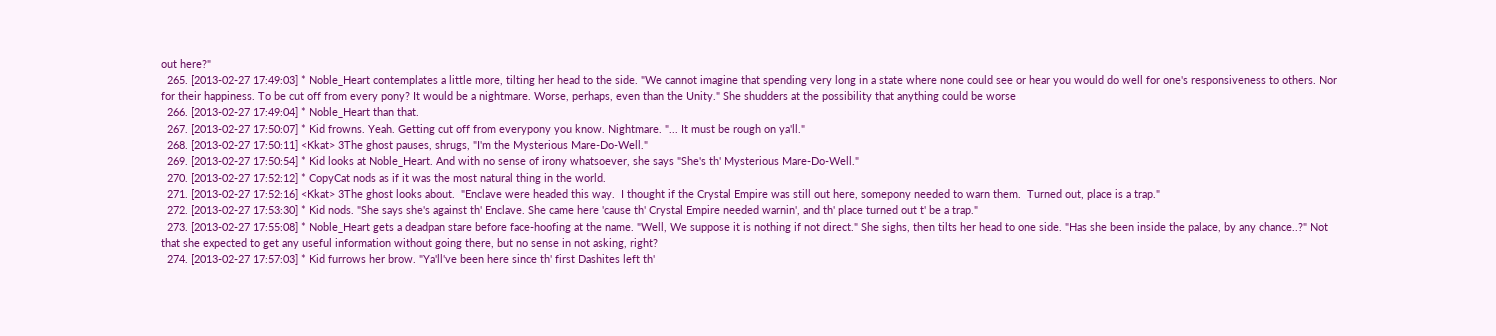out here?"
  265. [2013-02-27 17:49:03] * Noble_Heart contemplates a little more, tilting her head to the side. "We cannot imagine that spending very long in a state where none could see or hear you would do well for one's responsiveness to others. Nor for their happiness. To be cut off from every pony? It would be a nightmare. Worse, perhaps, even than the Unity." She shudders at the possibility that anything could be worse
  266. [2013-02-27 17:49:04] * Noble_Heart than that.
  267. [2013-02-27 17:50:07] * Kid frowns. Yeah. Getting cut off from everypony you know. Nightmare. "... It must be rough on ya'll."
  268. [2013-02-27 17:50:11] <Kkat> 3The ghost pauses, shrugs, "I'm the Mysterious Mare-Do-Well."
  269. [2013-02-27 17:50:54] * Kid looks at Noble_Heart. And with no sense of irony whatsoever, she says "She's th' Mysterious Mare-Do-Well."
  270. [2013-02-27 17:52:12] * CopyCat nods as if it was the most natural thing in the world.
  271. [2013-02-27 17:52:16] <Kkat> 3The ghost looks about.  "Enclave were headed this way.  I thought if the Crystal Empire was still out here, somepony needed to warn them.  Turned out, place is a trap."
  272. [2013-02-27 17:53:30] * Kid nods. "She says she's against th' Enclave. She came here 'cause th' Crystal Empire needed warnin', and th' place turned out t' be a trap."
  273. [2013-02-27 17:55:08] * Noble_Heart gets a deadpan stare before face-hoofing at the name. "Well, We suppose it is nothing if not direct." She sighs, then tilts her head to one side. "Has she been inside the palace, by any chance..?" Not that she expected to get any useful information without going there, but no sense in not asking, right?
  274. [2013-02-27 17:57:03] * Kid furrows her brow. "Ya'll've been here since th' first Dashites left th'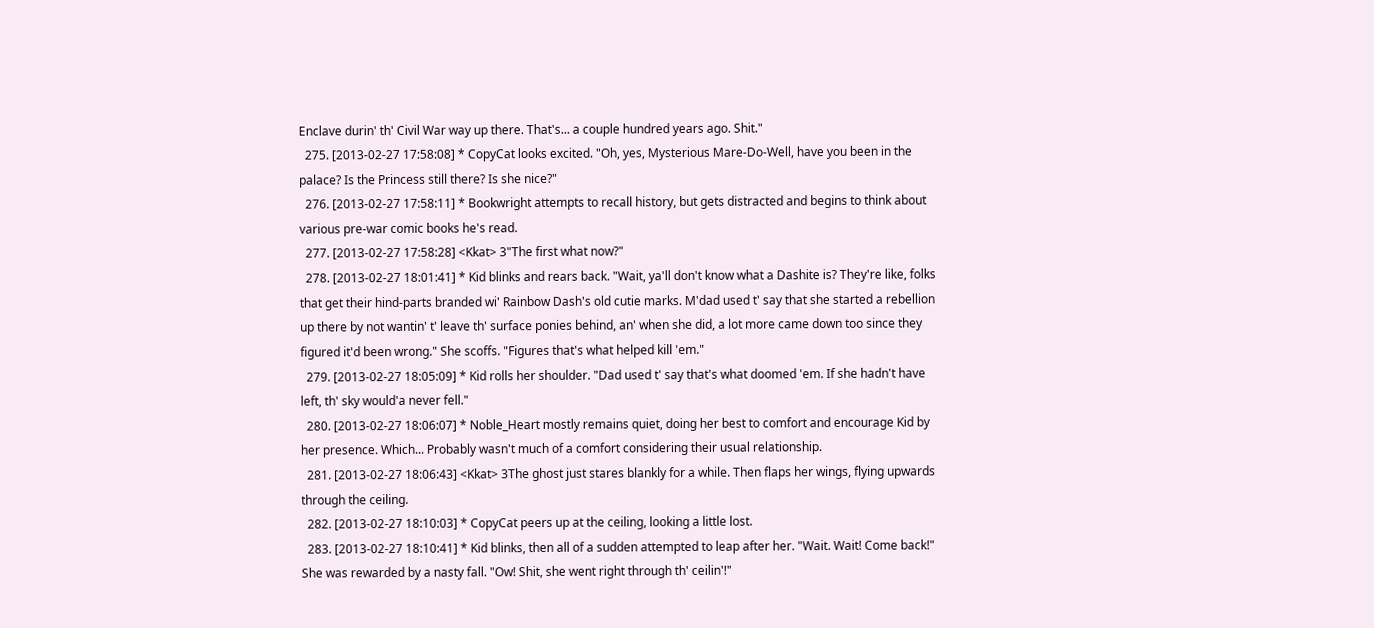Enclave durin' th' Civil War way up there. That's... a couple hundred years ago. Shit."
  275. [2013-02-27 17:58:08] * CopyCat looks excited. "Oh, yes, Mysterious Mare-Do-Well, have you been in the palace? Is the Princess still there? Is she nice?"
  276. [2013-02-27 17:58:11] * Bookwright attempts to recall history, but gets distracted and begins to think about various pre-war comic books he's read.
  277. [2013-02-27 17:58:28] <Kkat> 3"The first what now?"
  278. [2013-02-27 18:01:41] * Kid blinks and rears back. "Wait, ya'll don't know what a Dashite is? They're like, folks that get their hind-parts branded wi' Rainbow Dash's old cutie marks. M'dad used t' say that she started a rebellion up there by not wantin' t' leave th' surface ponies behind, an' when she did, a lot more came down too since they figured it'd been wrong." She scoffs. "Figures that's what helped kill 'em."
  279. [2013-02-27 18:05:09] * Kid rolls her shoulder. "Dad used t' say that's what doomed 'em. If she hadn't have left, th' sky would'a never fell."
  280. [2013-02-27 18:06:07] * Noble_Heart mostly remains quiet, doing her best to comfort and encourage Kid by her presence. Which... Probably wasn't much of a comfort considering their usual relationship.
  281. [2013-02-27 18:06:43] <Kkat> 3The ghost just stares blankly for a while. Then flaps her wings, flying upwards through the ceiling.
  282. [2013-02-27 18:10:03] * CopyCat peers up at the ceiling, looking a little lost.
  283. [2013-02-27 18:10:41] * Kid blinks, then all of a sudden attempted to leap after her. "Wait. Wait! Come back!" She was rewarded by a nasty fall. "Ow! Shit, she went right through th' ceilin'!"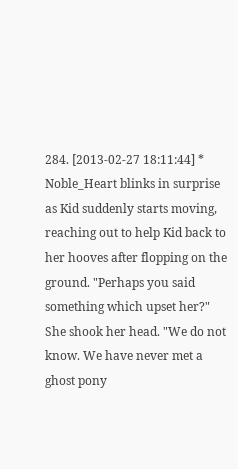284. [2013-02-27 18:11:44] * Noble_Heart blinks in surprise as Kid suddenly starts moving, reaching out to help Kid back to her hooves after flopping on the ground. "Perhaps you said something which upset her?" She shook her head. "We do not know. We have never met a ghost pony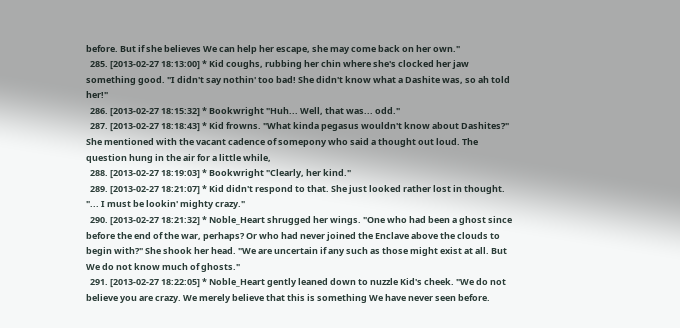before. But if she believes We can help her escape, she may come back on her own."
  285. [2013-02-27 18:13:00] * Kid coughs, rubbing her chin where she's clocked her jaw something good. "I didn't say nothin' too bad! She didn't know what a Dashite was, so ah told her!"
  286. [2013-02-27 18:15:32] * Bookwright "Huh... Well, that was... odd."
  287. [2013-02-27 18:18:43] * Kid frowns. "What kinda pegasus wouldn't know about Dashites?" She mentioned with the vacant cadence of somepony who said a thought out loud. The question hung in the air for a little while,
  288. [2013-02-27 18:19:03] * Bookwright "Clearly, her kind."
  289. [2013-02-27 18:21:07] * Kid didn't respond to that. She just looked rather lost in thought. "... I must be lookin' mighty crazy."
  290. [2013-02-27 18:21:32] * Noble_Heart shrugged her wings. "One who had been a ghost since before the end of the war, perhaps? Or who had never joined the Enclave above the clouds to begin with?" She shook her head. "We are uncertain if any such as those might exist at all. But We do not know much of ghosts."
  291. [2013-02-27 18:22:05] * Noble_Heart gently leaned down to nuzzle Kid's cheek. "We do not believe you are crazy. We merely believe that this is something We have never seen before.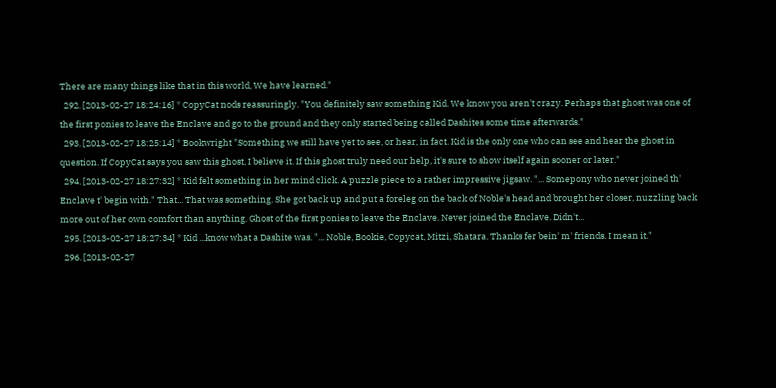There are many things like that in this world, We have learned."
  292. [2013-02-27 18:24:16] * CopyCat nods reassuringly. "You definitely saw something Kid. We know you aren't crazy. Perhaps that ghost was one of the first ponies to leave the Enclave and go to the ground and they only started being called Dashites some time afterwards."
  293. [2013-02-27 18:25:14] * Bookwright "Something we still have yet to see, or hear, in fact. Kid is the only one who can see and hear the ghost in question. If CopyCat says you saw this ghost, I believe it. If this ghost truly need our help, it's sure to show itself again sooner or later."
  294. [2013-02-27 18:27:32] * Kid felt something in her mind click. A puzzle piece to a rather impressive jigsaw. "... Somepony who never joined th' Enclave t' begin with." That... That was something. She got back up and put a foreleg on the back of Noble's head and brought her closer, nuzzling back more out of her own comfort than anything. Ghost of the first ponies to leave the Enclave. Never joined the Enclave. Didn't...
  295. [2013-02-27 18:27:34] * Kid ...know what a Dashite was. "... Noble, Bookie, Copycat, Mitzi, Shatara. Thanks fer bein' m' friends. I mean it."
  296. [2013-02-27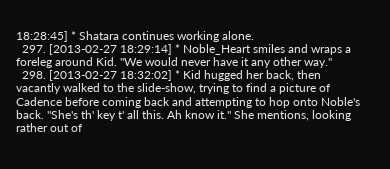18:28:45] * Shatara continues working alone.
  297. [2013-02-27 18:29:14] * Noble_Heart smiles and wraps a foreleg around Kid. "We would never have it any other way."
  298. [2013-02-27 18:32:02] * Kid hugged her back, then vacantly walked to the slide-show, trying to find a picture of Cadence before coming back and attempting to hop onto Noble's back. "She's th' key t' all this. Ah know it." She mentions, looking rather out of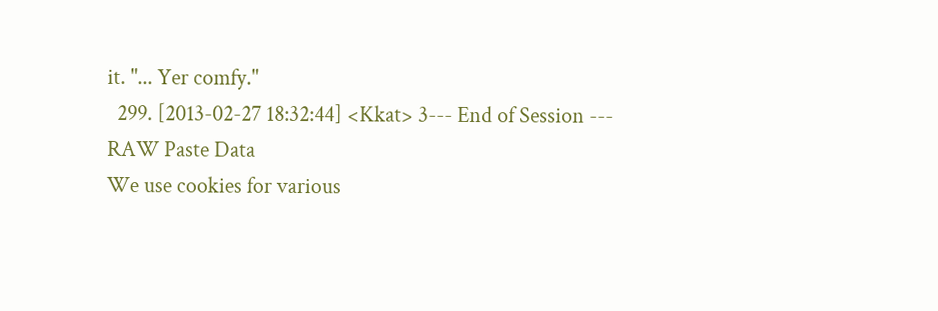it. "... Yer comfy."
  299. [2013-02-27 18:32:44] <Kkat> 3--- End of Session ---
RAW Paste Data
We use cookies for various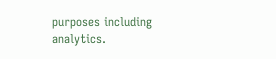purposes including analytics.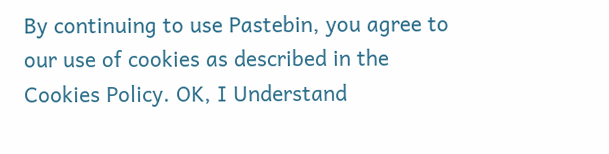By continuing to use Pastebin, you agree to our use of cookies as described in the Cookies Policy. OK, I Understand